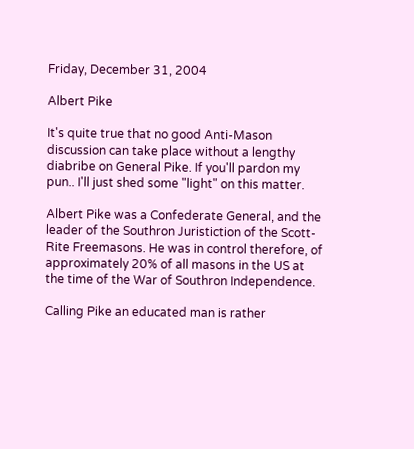Friday, December 31, 2004

Albert Pike

It's quite true that no good Anti-Mason discussion can take place without a lengthy diabribe on General Pike. If you'll pardon my pun.. I'll just shed some "light" on this matter.

Albert Pike was a Confederate General, and the leader of the Southron Juristiction of the Scott-Rite Freemasons. He was in control therefore, of approximately 20% of all masons in the US at the time of the War of Southron Independence.

Calling Pike an educated man is rather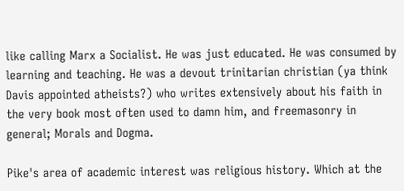like calling Marx a Socialist. He was just educated. He was consumed by learning and teaching. He was a devout trinitarian christian (ya think Davis appointed atheists?) who writes extensively about his faith in the very book most often used to damn him, and freemasonry in general; Morals and Dogma.

Pike's area of academic interest was religious history. Which at the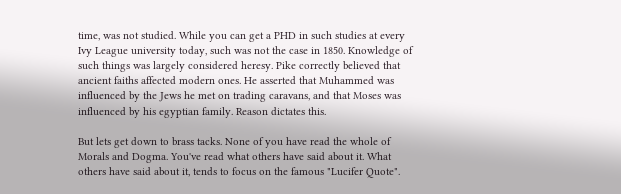time, was not studied. While you can get a PHD in such studies at every Ivy League university today, such was not the case in 1850. Knowledge of such things was largely considered heresy. Pike correctly believed that ancient faiths affected modern ones. He asserted that Muhammed was influenced by the Jews he met on trading caravans, and that Moses was influenced by his egyptian family. Reason dictates this.

But lets get down to brass tacks. None of you have read the whole of Morals and Dogma. You've read what others have said about it. What others have said about it, tends to focus on the famous "Lucifer Quote".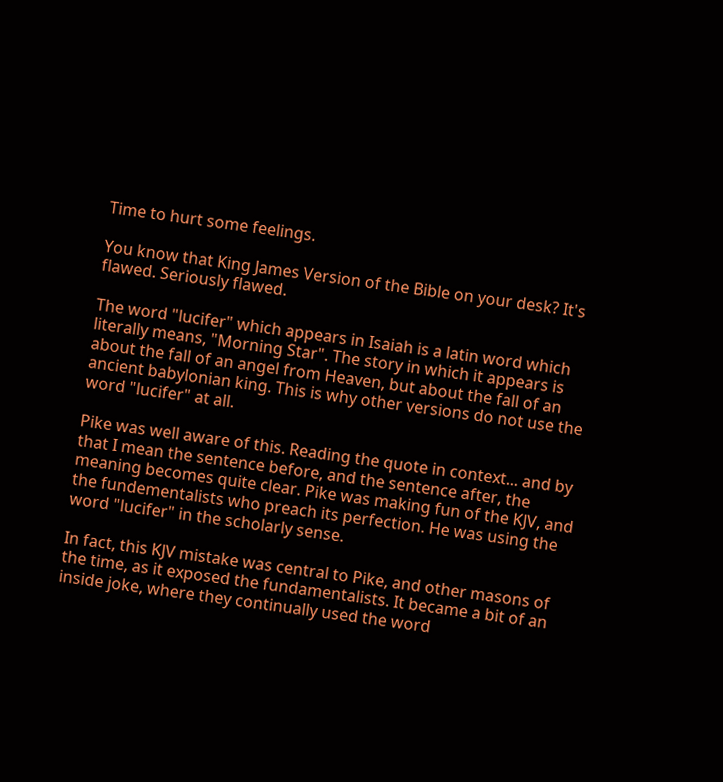Time to hurt some feelings.

You know that King James Version of the Bible on your desk? It's flawed. Seriously flawed.

The word "lucifer" which appears in Isaiah is a latin word which literally means, "Morning Star". The story in which it appears is about the fall of an angel from Heaven, but about the fall of an ancient babylonian king. This is why other versions do not use the word "lucifer" at all.

Pike was well aware of this. Reading the quote in context... and by that I mean the sentence before, and the sentence after, the meaning becomes quite clear. Pike was making fun of the KJV, and the fundementalists who preach its perfection. He was using the word "lucifer" in the scholarly sense.

In fact, this KJV mistake was central to Pike, and other masons of the time, as it exposed the fundamentalists. It became a bit of an inside joke, where they continually used the word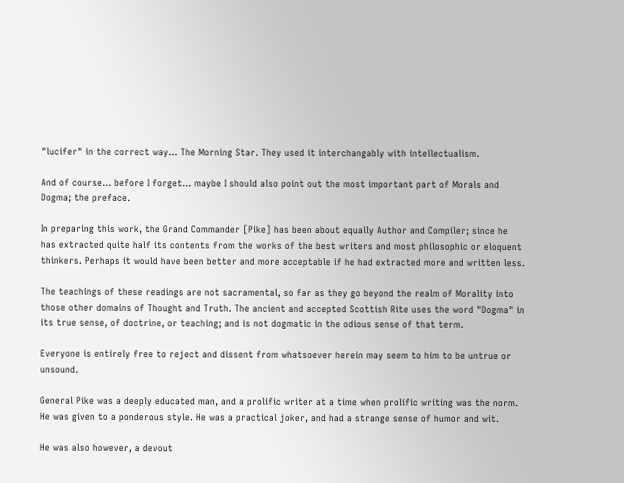"lucifer" in the correct way... The Morning Star. They used it interchangably with intellectualism.

And of course... before I forget... maybe I should also point out the most important part of Morals and Dogma; the preface.

In preparing this work, the Grand Commander [Pike] has been about equally Author and Compiler; since he has extracted quite half its contents from the works of the best writers and most philosophic or eloquent thinkers. Perhaps it would have been better and more acceptable if he had extracted more and written less.

The teachings of these readings are not sacramental, so far as they go beyond the realm of Morality into those other domains of Thought and Truth. The ancient and accepted Scottish Rite uses the word "Dogma" in its true sense, of doctrine, or teaching; and is not dogmatic in the odious sense of that term.

Everyone is entirely free to reject and dissent from whatsoever herein may seem to him to be untrue or unsound.

General Pike was a deeply educated man, and a prolific writer at a time when prolific writing was the norm. He was given to a ponderous style. He was a practical joker, and had a strange sense of humor and wit.

He was also however, a devout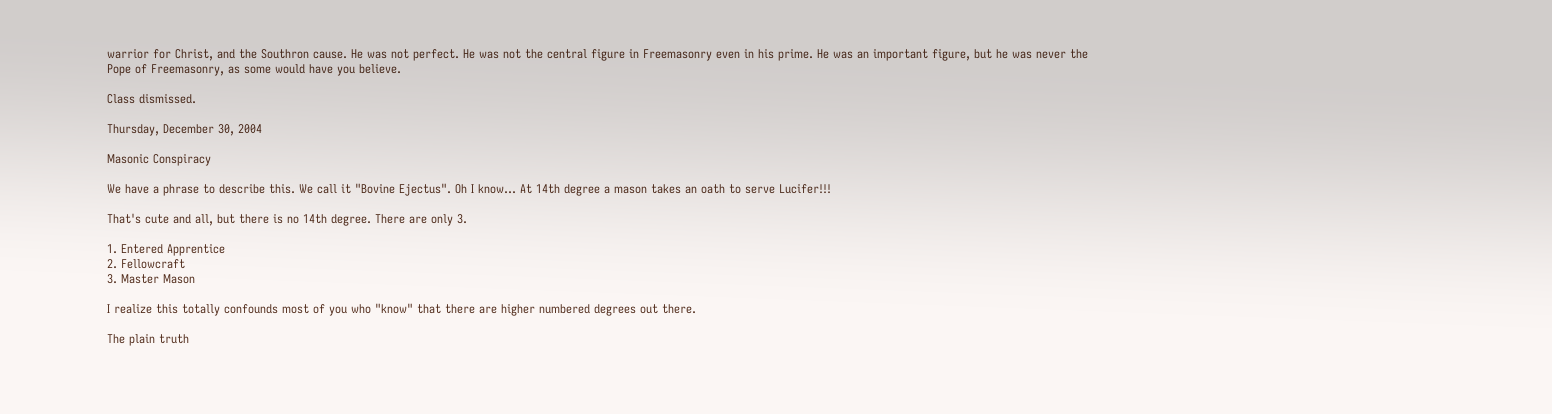warrior for Christ, and the Southron cause. He was not perfect. He was not the central figure in Freemasonry even in his prime. He was an important figure, but he was never the Pope of Freemasonry, as some would have you believe.

Class dismissed.

Thursday, December 30, 2004

Masonic Conspiracy

We have a phrase to describe this. We call it "Bovine Ejectus". Oh I know... At 14th degree a mason takes an oath to serve Lucifer!!!

That's cute and all, but there is no 14th degree. There are only 3.

1. Entered Apprentice
2. Fellowcraft
3. Master Mason

I realize this totally confounds most of you who "know" that there are higher numbered degrees out there.

The plain truth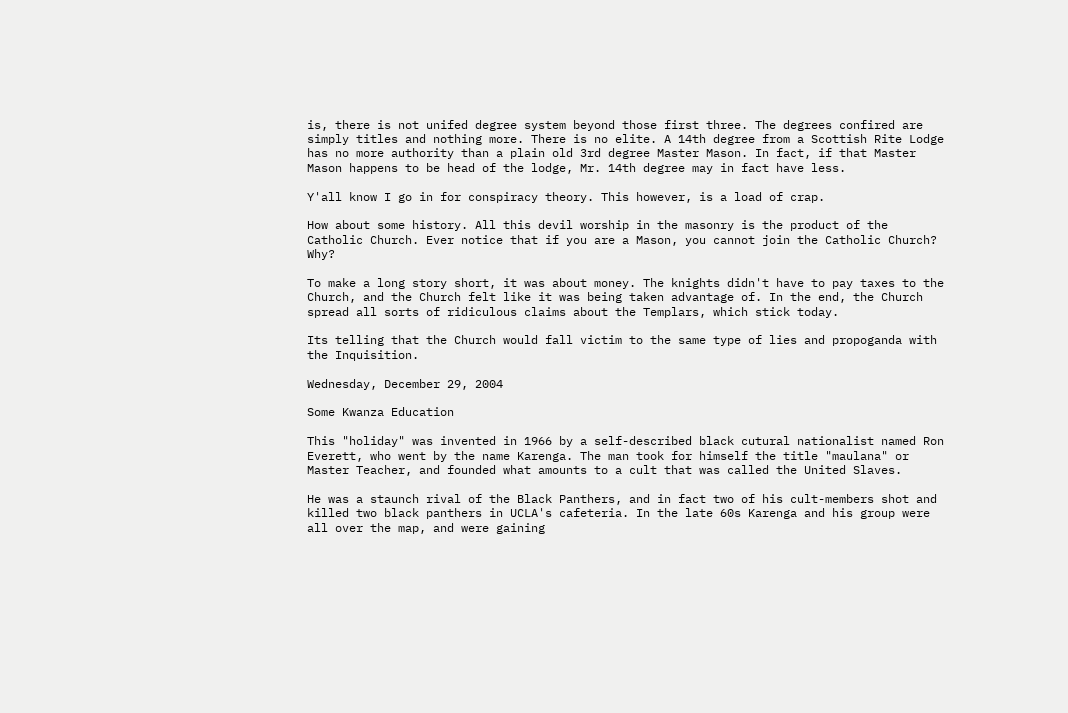is, there is not unifed degree system beyond those first three. The degrees confired are simply titles and nothing more. There is no elite. A 14th degree from a Scottish Rite Lodge has no more authority than a plain old 3rd degree Master Mason. In fact, if that Master Mason happens to be head of the lodge, Mr. 14th degree may in fact have less.

Y'all know I go in for conspiracy theory. This however, is a load of crap.

How about some history. All this devil worship in the masonry is the product of the Catholic Church. Ever notice that if you are a Mason, you cannot join the Catholic Church? Why?

To make a long story short, it was about money. The knights didn't have to pay taxes to the Church, and the Church felt like it was being taken advantage of. In the end, the Church spread all sorts of ridiculous claims about the Templars, which stick today.

Its telling that the Church would fall victim to the same type of lies and propoganda with the Inquisition.

Wednesday, December 29, 2004

Some Kwanza Education

This "holiday" was invented in 1966 by a self-described black cutural nationalist named Ron Everett, who went by the name Karenga. The man took for himself the title "maulana" or Master Teacher, and founded what amounts to a cult that was called the United Slaves.

He was a staunch rival of the Black Panthers, and in fact two of his cult-members shot and killed two black panthers in UCLA's cafeteria. In the late 60s Karenga and his group were all over the map, and were gaining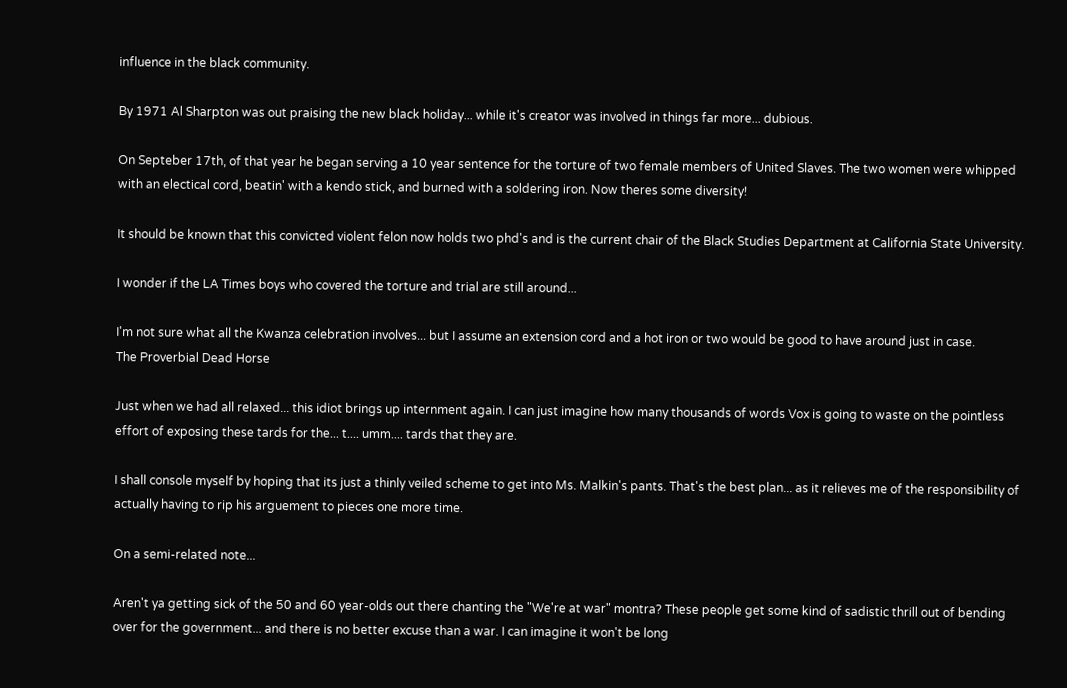influence in the black community.

By 1971 Al Sharpton was out praising the new black holiday... while it's creator was involved in things far more... dubious.

On Septeber 17th, of that year he began serving a 10 year sentence for the torture of two female members of United Slaves. The two women were whipped with an electical cord, beatin' with a kendo stick, and burned with a soldering iron. Now theres some diversity!

It should be known that this convicted violent felon now holds two phd's and is the current chair of the Black Studies Department at California State University.

I wonder if the LA Times boys who covered the torture and trial are still around...

I'm not sure what all the Kwanza celebration involves... but I assume an extension cord and a hot iron or two would be good to have around just in case.
The Proverbial Dead Horse

Just when we had all relaxed... this idiot brings up internment again. I can just imagine how many thousands of words Vox is going to waste on the pointless effort of exposing these tards for the... t.... umm.... tards that they are.

I shall console myself by hoping that its just a thinly veiled scheme to get into Ms. Malkin's pants. That's the best plan... as it relieves me of the responsibility of actually having to rip his arguement to pieces one more time.

On a semi-related note...

Aren't ya getting sick of the 50 and 60 year-olds out there chanting the "We're at war" montra? These people get some kind of sadistic thrill out of bending over for the government... and there is no better excuse than a war. I can imagine it won't be long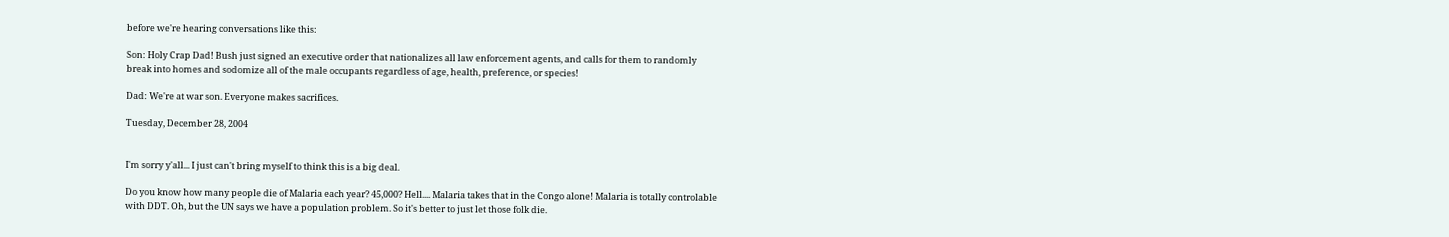before we're hearing conversations like this:

Son: Holy Crap Dad! Bush just signed an executive order that nationalizes all law enforcement agents, and calls for them to randomly break into homes and sodomize all of the male occupants regardless of age, health, preference, or species!

Dad: We're at war son. Everyone makes sacrifices.

Tuesday, December 28, 2004


I'm sorry y'all... I just can't bring myself to think this is a big deal.

Do you know how many people die of Malaria each year? 45,000? Hell.... Malaria takes that in the Congo alone! Malaria is totally controlable with DDT. Oh, but the UN says we have a population problem. So it's better to just let those folk die.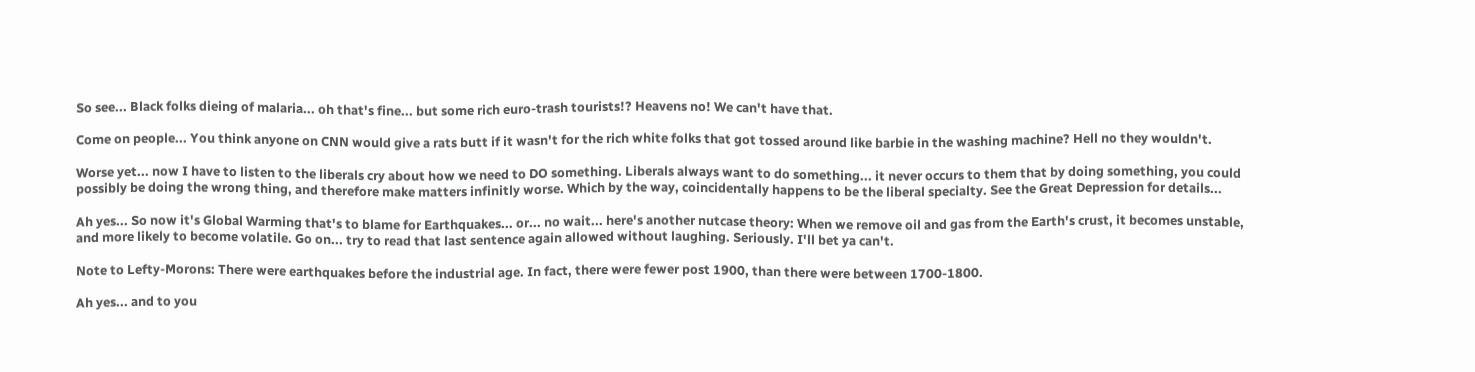So see... Black folks dieing of malaria... oh that's fine... but some rich euro-trash tourists!? Heavens no! We can't have that.

Come on people... You think anyone on CNN would give a rats butt if it wasn't for the rich white folks that got tossed around like barbie in the washing machine? Hell no they wouldn't.

Worse yet... now I have to listen to the liberals cry about how we need to DO something. Liberals always want to do something... it never occurs to them that by doing something, you could possibly be doing the wrong thing, and therefore make matters infinitly worse. Which by the way, coincidentally happens to be the liberal specialty. See the Great Depression for details...

Ah yes... So now it's Global Warming that's to blame for Earthquakes... or... no wait... here's another nutcase theory: When we remove oil and gas from the Earth's crust, it becomes unstable, and more likely to become volatile. Go on... try to read that last sentence again allowed without laughing. Seriously. I'll bet ya can't.

Note to Lefty-Morons: There were earthquakes before the industrial age. In fact, there were fewer post 1900, than there were between 1700-1800.

Ah yes... and to you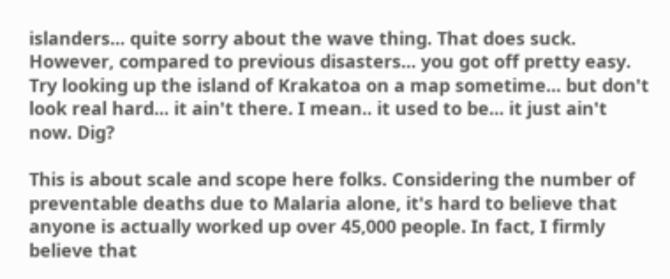islanders... quite sorry about the wave thing. That does suck. However, compared to previous disasters... you got off pretty easy. Try looking up the island of Krakatoa on a map sometime... but don't look real hard... it ain't there. I mean.. it used to be... it just ain't now. Dig?

This is about scale and scope here folks. Considering the number of preventable deaths due to Malaria alone, it's hard to believe that anyone is actually worked up over 45,000 people. In fact, I firmly believe that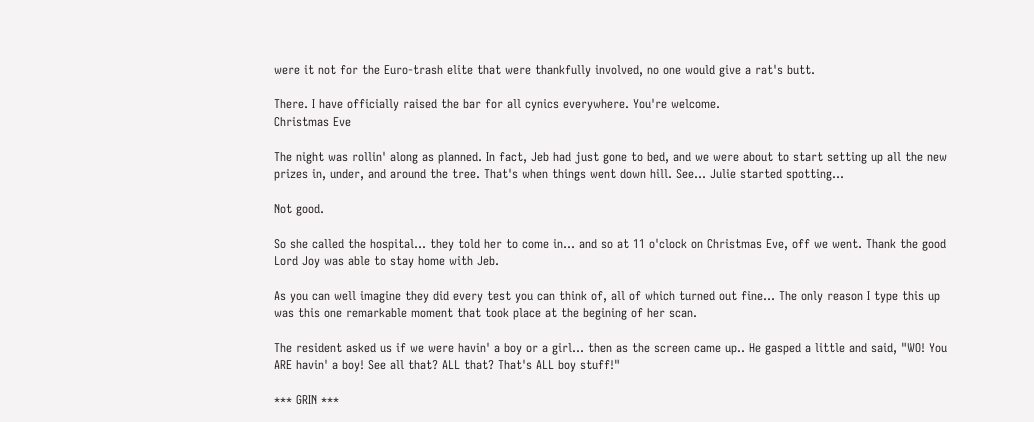were it not for the Euro-trash elite that were thankfully involved, no one would give a rat's butt.

There. I have officially raised the bar for all cynics everywhere. You're welcome.
Christmas Eve

The night was rollin' along as planned. In fact, Jeb had just gone to bed, and we were about to start setting up all the new prizes in, under, and around the tree. That's when things went down hill. See... Julie started spotting...

Not good.

So she called the hospital... they told her to come in... and so at 11 o'clock on Christmas Eve, off we went. Thank the good Lord Joy was able to stay home with Jeb.

As you can well imagine they did every test you can think of, all of which turned out fine... The only reason I type this up was this one remarkable moment that took place at the begining of her scan.

The resident asked us if we were havin' a boy or a girl... then as the screen came up.. He gasped a little and said, "WO! You ARE havin' a boy! See all that? ALL that? That's ALL boy stuff!"

*** GRIN ***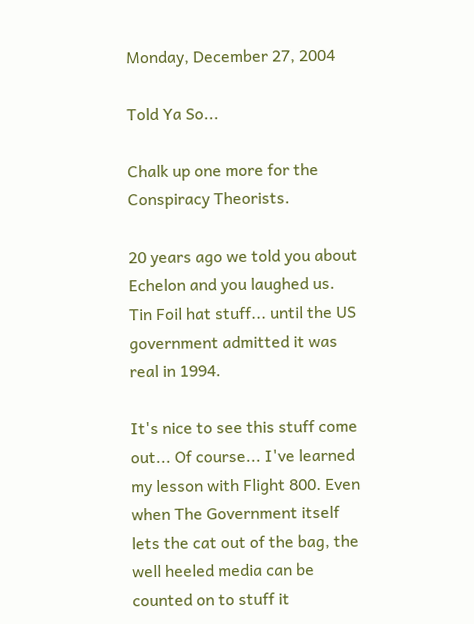Monday, December 27, 2004

Told Ya So...

Chalk up one more for the Conspiracy Theorists.

20 years ago we told you about Echelon and you laughed us. Tin Foil hat stuff... until the US government admitted it was real in 1994.

It's nice to see this stuff come out... Of course... I've learned my lesson with Flight 800. Even when The Government itself lets the cat out of the bag, the well heeled media can be counted on to stuff it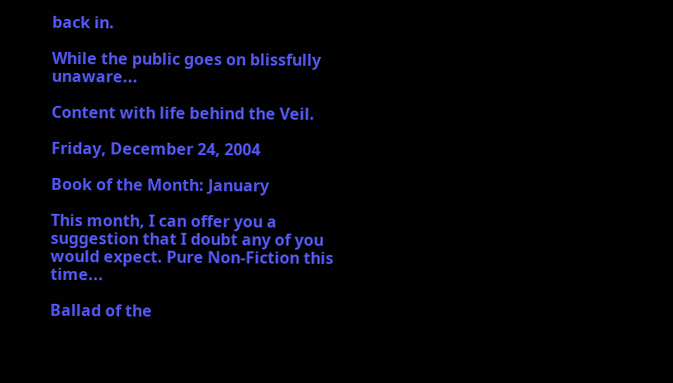back in.

While the public goes on blissfully unaware...

Content with life behind the Veil.

Friday, December 24, 2004

Book of the Month: January

This month, I can offer you a suggestion that I doubt any of you would expect. Pure Non-Fiction this time...

Ballad of the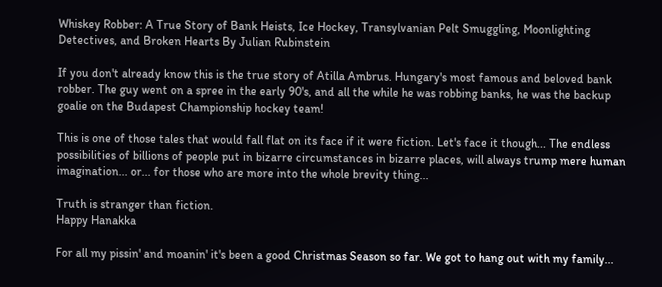Whiskey Robber: A True Story of Bank Heists, Ice Hockey, Transylvanian Pelt Smuggling, Moonlighting Detectives, and Broken Hearts By Julian Rubinstein

If you don't already know this is the true story of Atilla Ambrus. Hungary's most famous and beloved bank robber. The guy went on a spree in the early 90's, and all the while he was robbing banks, he was the backup goalie on the Budapest Championship hockey team!

This is one of those tales that would fall flat on its face if it were fiction. Let's face it though... The endless possibilities of billions of people put in bizarre circumstances in bizarre places, will always trump mere human imagination... or... for those who are more into the whole brevity thing...

Truth is stranger than fiction.
Happy Hanakka

For all my pissin' and moanin' it's been a good Christmas Season so far. We got to hang out with my family...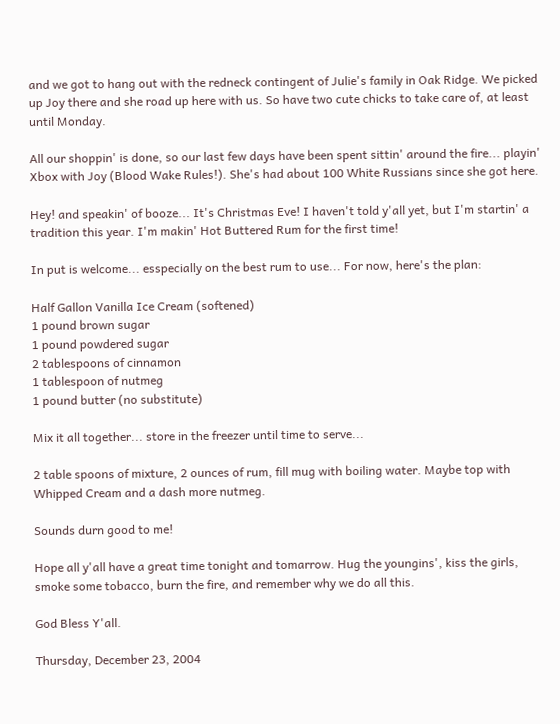and we got to hang out with the redneck contingent of Julie's family in Oak Ridge. We picked up Joy there and she road up here with us. So have two cute chicks to take care of, at least until Monday.

All our shoppin' is done, so our last few days have been spent sittin' around the fire... playin' Xbox with Joy (Blood Wake Rules!). She's had about 100 White Russians since she got here.

Hey! and speakin' of booze... It's Christmas Eve! I haven't told y'all yet, but I'm startin' a tradition this year. I'm makin' Hot Buttered Rum for the first time!

In put is welcome... esspecially on the best rum to use... For now, here's the plan:

Half Gallon Vanilla Ice Cream (softened)
1 pound brown sugar
1 pound powdered sugar
2 tablespoons of cinnamon
1 tablespoon of nutmeg
1 pound butter (no substitute)

Mix it all together... store in the freezer until time to serve...

2 table spoons of mixture, 2 ounces of rum, fill mug with boiling water. Maybe top with Whipped Cream and a dash more nutmeg.

Sounds durn good to me!

Hope all y'all have a great time tonight and tomarrow. Hug the youngins', kiss the girls, smoke some tobacco, burn the fire, and remember why we do all this.

God Bless Y'all.

Thursday, December 23, 2004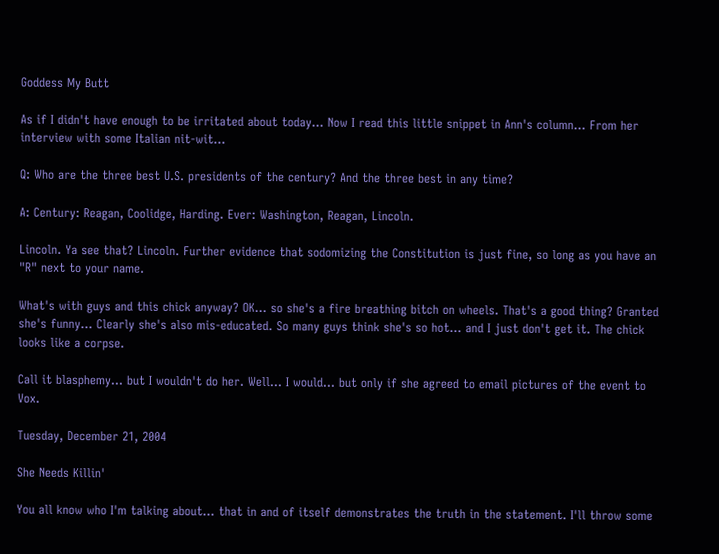Goddess My Butt

As if I didn't have enough to be irritated about today... Now I read this little snippet in Ann's column... From her interview with some Italian nit-wit...

Q: Who are the three best U.S. presidents of the century? And the three best in any time?

A: Century: Reagan, Coolidge, Harding. Ever: Washington, Reagan, Lincoln.

Lincoln. Ya see that? Lincoln. Further evidence that sodomizing the Constitution is just fine, so long as you have an "R" next to your name.

What's with guys and this chick anyway? OK... so she's a fire breathing bitch on wheels. That's a good thing? Granted she's funny... Clearly she's also mis-educated. So many guys think she's so hot... and I just don't get it. The chick looks like a corpse.

Call it blasphemy... but I wouldn't do her. Well... I would... but only if she agreed to email pictures of the event to Vox.

Tuesday, December 21, 2004

She Needs Killin'

You all know who I'm talking about... that in and of itself demonstrates the truth in the statement. I'll throw some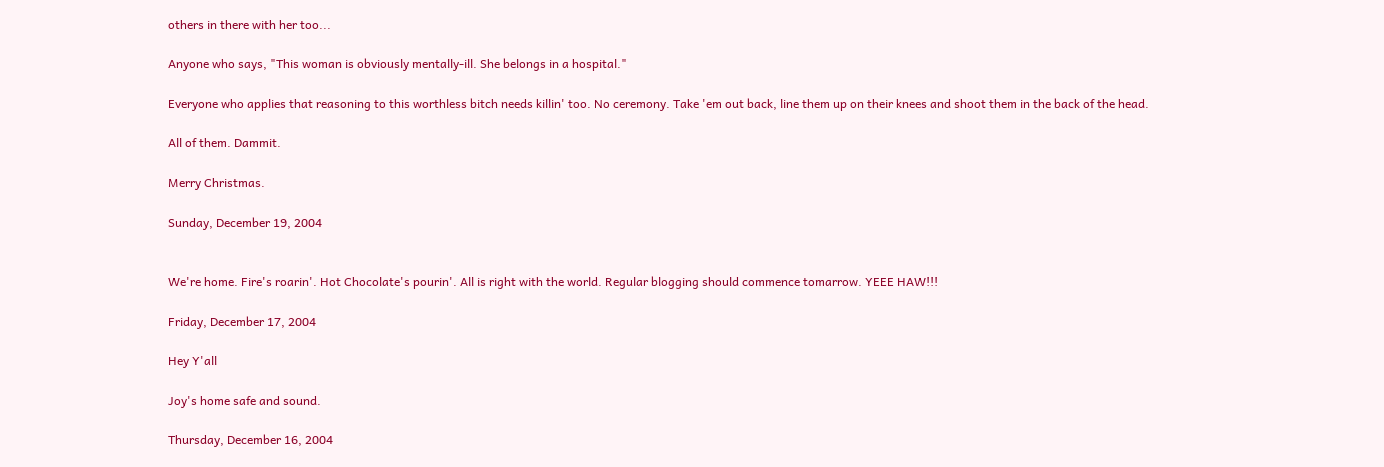others in there with her too...

Anyone who says, "This woman is obviously mentally-ill. She belongs in a hospital."

Everyone who applies that reasoning to this worthless bitch needs killin' too. No ceremony. Take 'em out back, line them up on their knees and shoot them in the back of the head.

All of them. Dammit.

Merry Christmas.

Sunday, December 19, 2004


We're home. Fire's roarin'. Hot Chocolate's pourin'. All is right with the world. Regular blogging should commence tomarrow. YEEE HAW!!!

Friday, December 17, 2004

Hey Y'all

Joy's home safe and sound.

Thursday, December 16, 2004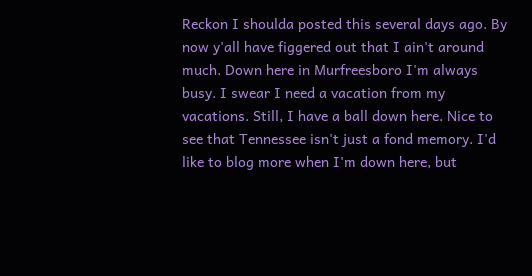Reckon I shoulda posted this several days ago. By now y'all have figgered out that I ain't around much. Down here in Murfreesboro I'm always busy. I swear I need a vacation from my vacations. Still, I have a ball down here. Nice to see that Tennessee isn't just a fond memory. I'd like to blog more when I'm down here, but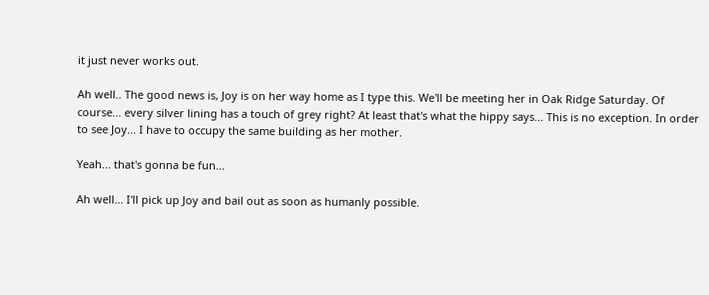it just never works out.

Ah well.. The good news is, Joy is on her way home as I type this. We'll be meeting her in Oak Ridge Saturday. Of course... every silver lining has a touch of grey right? At least that's what the hippy says... This is no exception. In order to see Joy... I have to occupy the same building as her mother.

Yeah... that's gonna be fun...

Ah well... I'll pick up Joy and bail out as soon as humanly possible.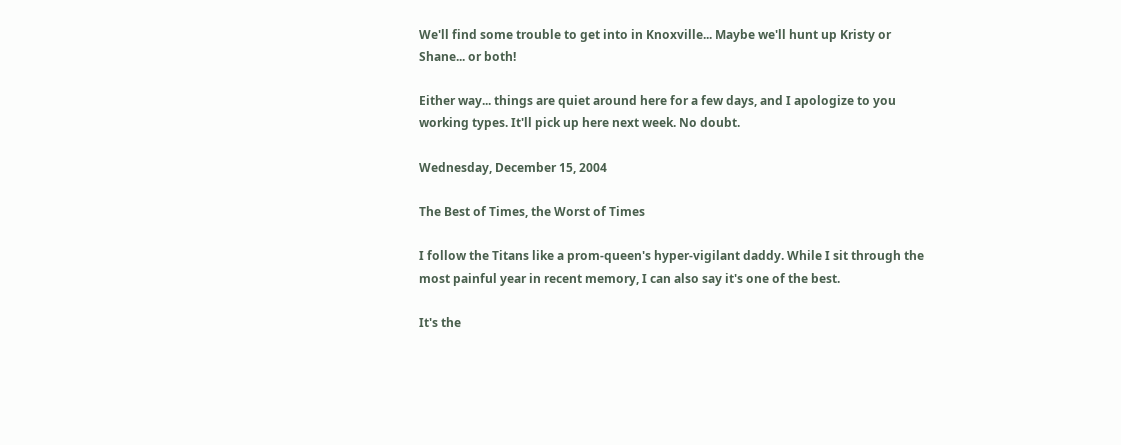We'll find some trouble to get into in Knoxville... Maybe we'll hunt up Kristy or Shane... or both!

Either way... things are quiet around here for a few days, and I apologize to you working types. It'll pick up here next week. No doubt.

Wednesday, December 15, 2004

The Best of Times, the Worst of Times

I follow the Titans like a prom-queen's hyper-vigilant daddy. While I sit through the most painful year in recent memory, I can also say it's one of the best.

It's the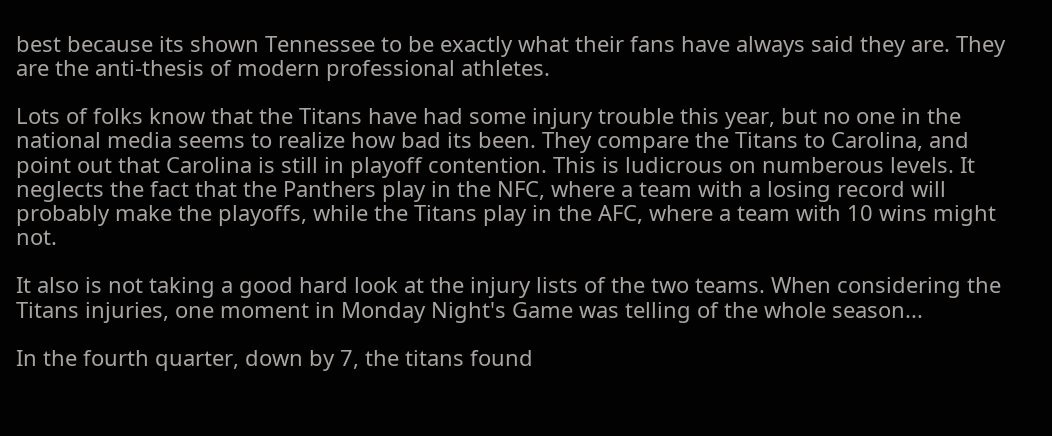best because its shown Tennessee to be exactly what their fans have always said they are. They are the anti-thesis of modern professional athletes.

Lots of folks know that the Titans have had some injury trouble this year, but no one in the national media seems to realize how bad its been. They compare the Titans to Carolina, and point out that Carolina is still in playoff contention. This is ludicrous on numberous levels. It neglects the fact that the Panthers play in the NFC, where a team with a losing record will probably make the playoffs, while the Titans play in the AFC, where a team with 10 wins might not.

It also is not taking a good hard look at the injury lists of the two teams. When considering the Titans injuries, one moment in Monday Night's Game was telling of the whole season...

In the fourth quarter, down by 7, the titans found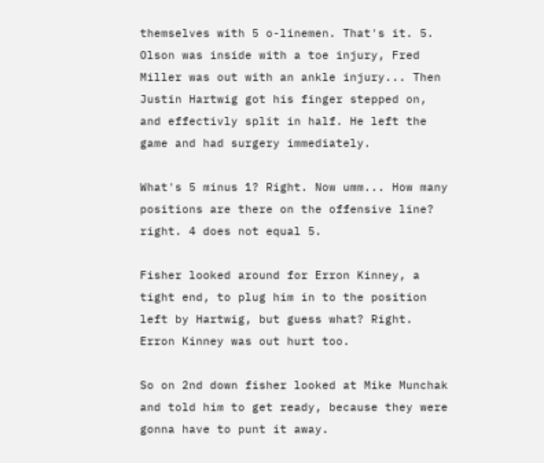themselves with 5 o-linemen. That's it. 5. Olson was inside with a toe injury, Fred Miller was out with an ankle injury... Then Justin Hartwig got his finger stepped on, and effectivly split in half. He left the game and had surgery immediately.

What's 5 minus 1? Right. Now umm... How many positions are there on the offensive line? right. 4 does not equal 5.

Fisher looked around for Erron Kinney, a tight end, to plug him in to the position left by Hartwig, but guess what? Right. Erron Kinney was out hurt too.

So on 2nd down fisher looked at Mike Munchak and told him to get ready, because they were gonna have to punt it away.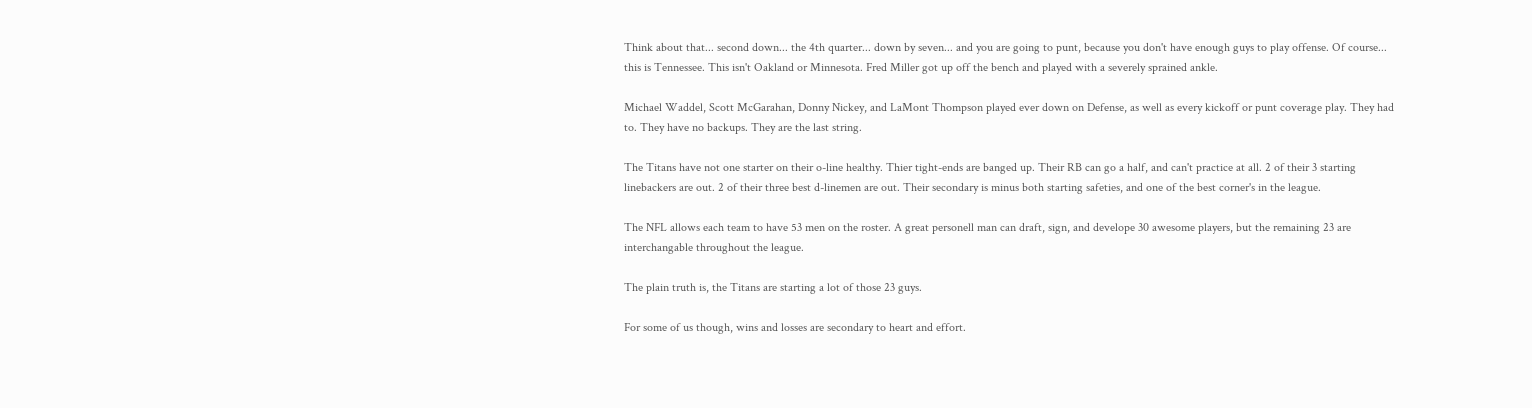Think about that... second down... the 4th quarter... down by seven... and you are going to punt, because you don't have enough guys to play offense. Of course... this is Tennessee. This isn't Oakland or Minnesota. Fred Miller got up off the bench and played with a severely sprained ankle.

Michael Waddel, Scott McGarahan, Donny Nickey, and LaMont Thompson played ever down on Defense, as well as every kickoff or punt coverage play. They had to. They have no backups. They are the last string.

The Titans have not one starter on their o-line healthy. Thier tight-ends are banged up. Their RB can go a half, and can't practice at all. 2 of their 3 starting linebackers are out. 2 of their three best d-linemen are out. Their secondary is minus both starting safeties, and one of the best corner's in the league.

The NFL allows each team to have 53 men on the roster. A great personell man can draft, sign, and develope 30 awesome players, but the remaining 23 are interchangable throughout the league.

The plain truth is, the Titans are starting a lot of those 23 guys.

For some of us though, wins and losses are secondary to heart and effort.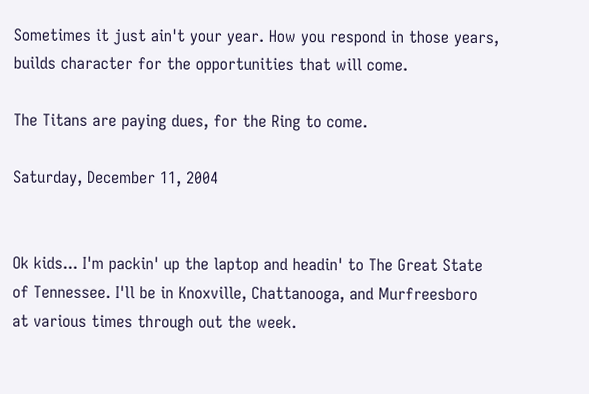Sometimes it just ain't your year. How you respond in those years, builds character for the opportunities that will come.

The Titans are paying dues, for the Ring to come.

Saturday, December 11, 2004


Ok kids... I'm packin' up the laptop and headin' to The Great State of Tennessee. I'll be in Knoxville, Chattanooga, and Murfreesboro at various times through out the week.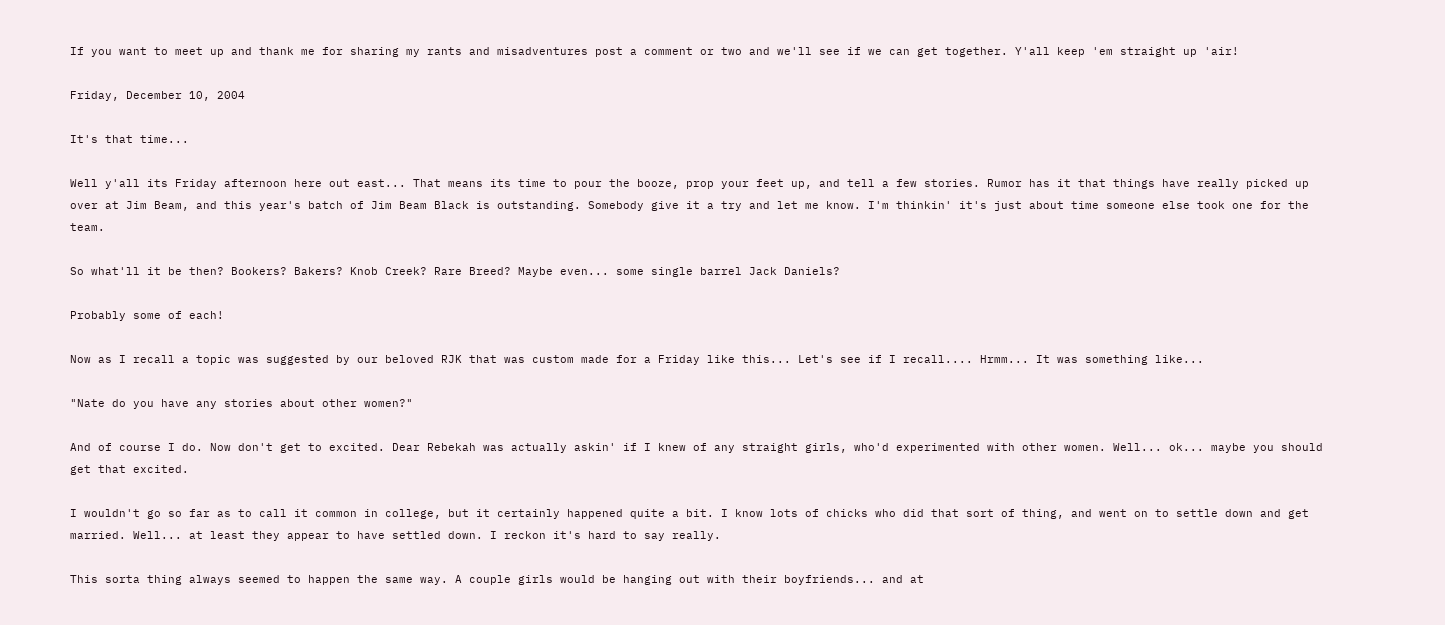If you want to meet up and thank me for sharing my rants and misadventures post a comment or two and we'll see if we can get together. Y'all keep 'em straight up 'air!

Friday, December 10, 2004

It's that time...

Well y'all its Friday afternoon here out east... That means its time to pour the booze, prop your feet up, and tell a few stories. Rumor has it that things have really picked up over at Jim Beam, and this year's batch of Jim Beam Black is outstanding. Somebody give it a try and let me know. I'm thinkin' it's just about time someone else took one for the team.

So what'll it be then? Bookers? Bakers? Knob Creek? Rare Breed? Maybe even... some single barrel Jack Daniels?

Probably some of each!

Now as I recall a topic was suggested by our beloved RJK that was custom made for a Friday like this... Let's see if I recall.... Hrmm... It was something like...

"Nate do you have any stories about other women?"

And of course I do. Now don't get to excited. Dear Rebekah was actually askin' if I knew of any straight girls, who'd experimented with other women. Well... ok... maybe you should get that excited.

I wouldn't go so far as to call it common in college, but it certainly happened quite a bit. I know lots of chicks who did that sort of thing, and went on to settle down and get married. Well... at least they appear to have settled down. I reckon it's hard to say really.

This sorta thing always seemed to happen the same way. A couple girls would be hanging out with their boyfriends... and at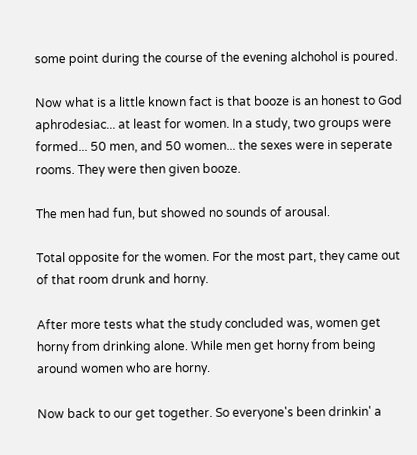some point during the course of the evening alchohol is poured.

Now what is a little known fact is that booze is an honest to God aphrodesiac... at least for women. In a study, two groups were formed... 50 men, and 50 women... the sexes were in seperate rooms. They were then given booze.

The men had fun, but showed no sounds of arousal.

Total opposite for the women. For the most part, they came out of that room drunk and horny.

After more tests what the study concluded was, women get horny from drinking alone. While men get horny from being around women who are horny.

Now back to our get together. So everyone's been drinkin' a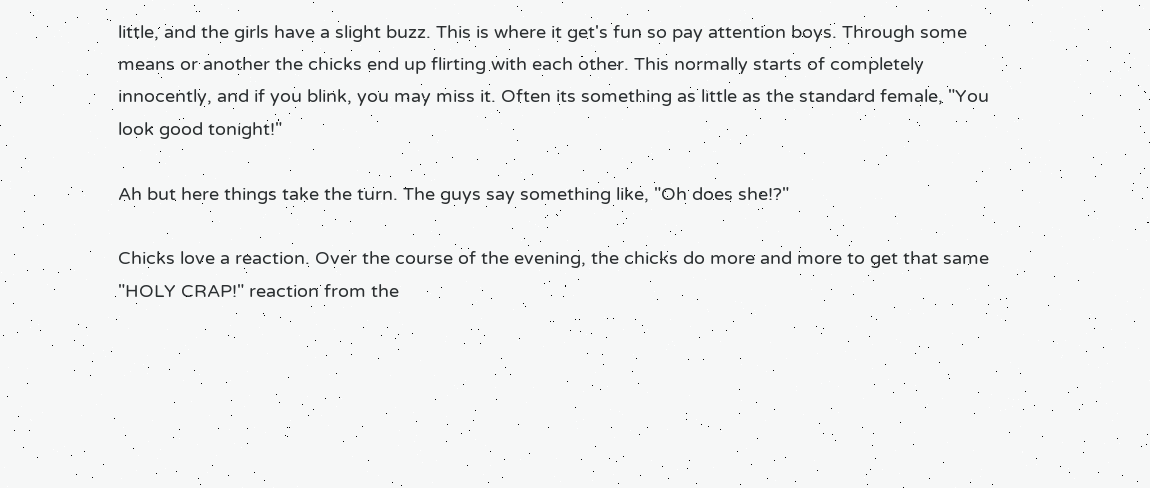little, and the girls have a slight buzz. This is where it get's fun so pay attention boys. Through some means or another the chicks end up flirting with each other. This normally starts of completely innocently, and if you blink, you may miss it. Often its something as little as the standard female, "You look good tonight!"

Ah but here things take the turn. The guys say something like, "Oh does she!?"

Chicks love a reaction. Over the course of the evening, the chicks do more and more to get that same "HOLY CRAP!" reaction from the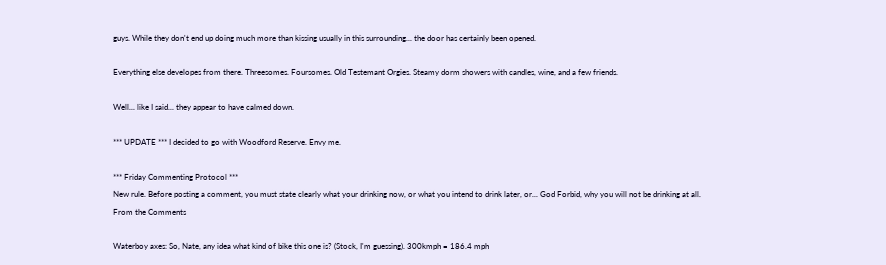guys. While they don't end up doing much more than kissing usually in this surrounding... the door has certainly been opened.

Everything else developes from there. Threesomes. Foursomes. Old Testemant Orgies. Steamy dorm showers with candles, wine, and a few friends.

Well... like I said... they appear to have calmed down.

*** UPDATE *** I decided to go with Woodford Reserve. Envy me.

*** Friday Commenting Protocol ***
New rule. Before posting a comment, you must state clearly what your drinking now, or what you intend to drink later, or... God Forbid, why you will not be drinking at all.
From the Comments

Waterboy axes: So, Nate, any idea what kind of bike this one is? (Stock, I'm guessing). 300kmph = 186.4 mph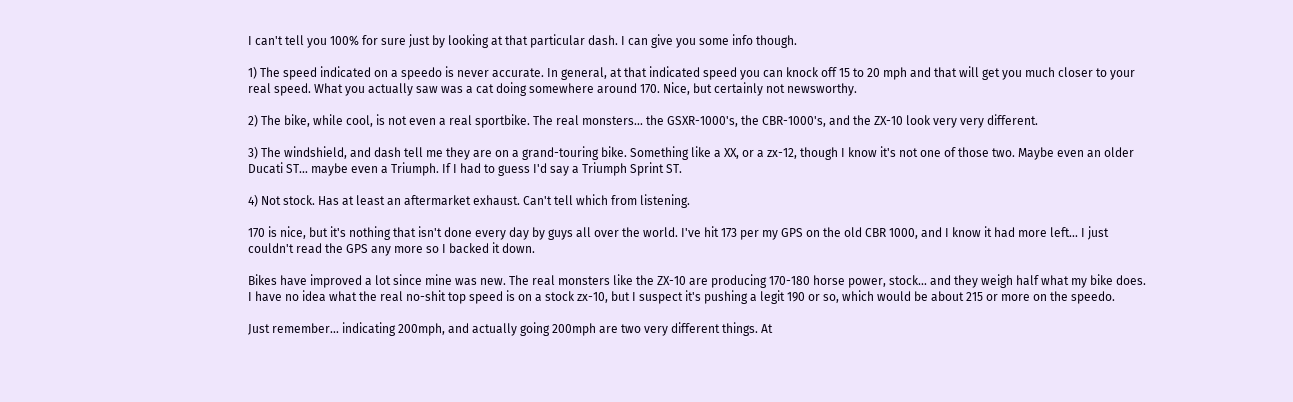I can't tell you 100% for sure just by looking at that particular dash. I can give you some info though.

1) The speed indicated on a speedo is never accurate. In general, at that indicated speed you can knock off 15 to 20 mph and that will get you much closer to your real speed. What you actually saw was a cat doing somewhere around 170. Nice, but certainly not newsworthy.

2) The bike, while cool, is not even a real sportbike. The real monsters... the GSXR-1000's, the CBR-1000's, and the ZX-10 look very very different.

3) The windshield, and dash tell me they are on a grand-touring bike. Something like a XX, or a zx-12, though I know it's not one of those two. Maybe even an older Ducati ST... maybe even a Triumph. If I had to guess I'd say a Triumph Sprint ST.

4) Not stock. Has at least an aftermarket exhaust. Can't tell which from listening.

170 is nice, but it's nothing that isn't done every day by guys all over the world. I've hit 173 per my GPS on the old CBR 1000, and I know it had more left... I just couldn't read the GPS any more so I backed it down.

Bikes have improved a lot since mine was new. The real monsters like the ZX-10 are producing 170-180 horse power, stock... and they weigh half what my bike does. I have no idea what the real no-shit top speed is on a stock zx-10, but I suspect it's pushing a legit 190 or so, which would be about 215 or more on the speedo.

Just remember... indicating 200mph, and actually going 200mph are two very different things. At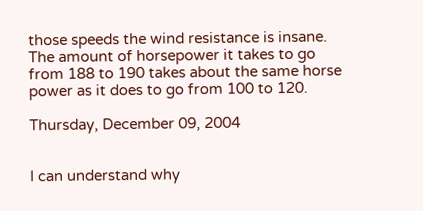those speeds the wind resistance is insane. The amount of horsepower it takes to go from 188 to 190 takes about the same horse power as it does to go from 100 to 120.

Thursday, December 09, 2004


I can understand why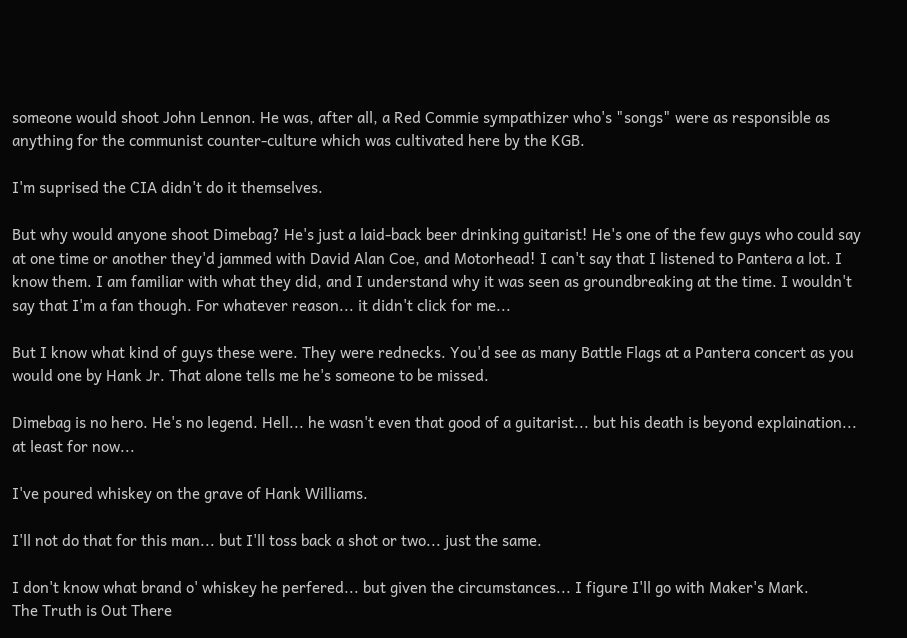someone would shoot John Lennon. He was, after all, a Red Commie sympathizer who's "songs" were as responsible as anything for the communist counter-culture which was cultivated here by the KGB.

I'm suprised the CIA didn't do it themselves.

But why would anyone shoot Dimebag? He's just a laid-back beer drinking guitarist! He's one of the few guys who could say at one time or another they'd jammed with David Alan Coe, and Motorhead! I can't say that I listened to Pantera a lot. I know them. I am familiar with what they did, and I understand why it was seen as groundbreaking at the time. I wouldn't say that I'm a fan though. For whatever reason... it didn't click for me...

But I know what kind of guys these were. They were rednecks. You'd see as many Battle Flags at a Pantera concert as you would one by Hank Jr. That alone tells me he's someone to be missed.

Dimebag is no hero. He's no legend. Hell... he wasn't even that good of a guitarist... but his death is beyond explaination... at least for now...

I've poured whiskey on the grave of Hank Williams.

I'll not do that for this man... but I'll toss back a shot or two... just the same.

I don't know what brand o' whiskey he perfered... but given the circumstances... I figure I'll go with Maker's Mark.
The Truth is Out There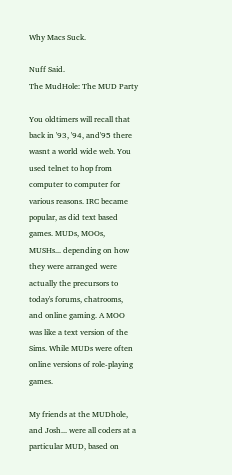Why Macs Suck.

Nuff Said.
The MudHole: The MUD Party

You oldtimers will recall that back in '93, '94, and'95 there wasnt a world wide web. You used telnet to hop from computer to computer for various reasons. IRC became popular, as did text based games. MUDs, MOOs, MUSHs... depending on how they were arranged were actually the precursors to today's forums, chatrooms, and online gaming. A MOO was like a text version of the Sims. While MUDs were often online versions of role-playing games.

My friends at the MUDhole, and Josh... were all coders at a particular MUD, based on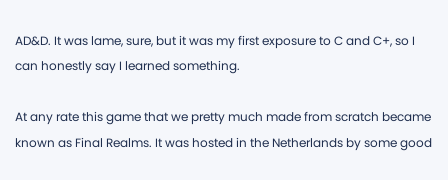AD&D. It was lame, sure, but it was my first exposure to C and C+, so I can honestly say I learned something.

At any rate this game that we pretty much made from scratch became known as Final Realms. It was hosted in the Netherlands by some good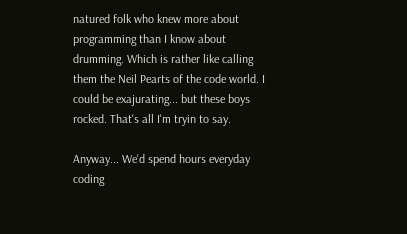natured folk who knew more about programming than I know about drumming. Which is rather like calling them the Neil Pearts of the code world. I could be exajurating... but these boys rocked. That's all I'm tryin to say.

Anyway... We'd spend hours everyday coding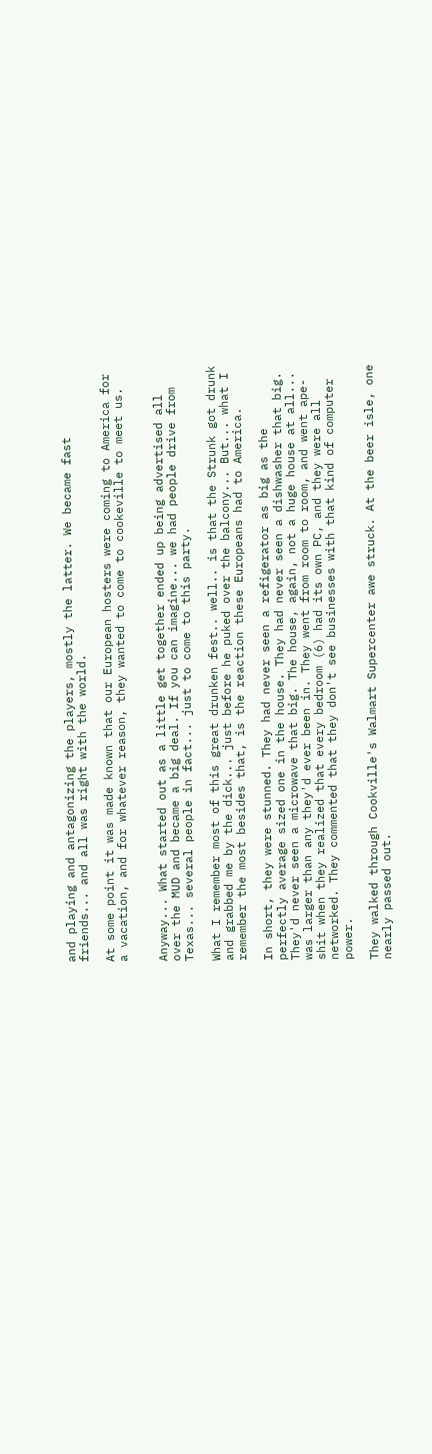and playing and antagonizing the players, mostly the latter. We became fast friends... and all was right with the world.

At some point it was made known that our European hosters were coming to America for a vacation, and for whatever reason, they wanted to come to cookeville to meet us.


Anyway... What started out as a little get together ended up being advertised all over the MUD and became a big deal. If you can imagine... we had people drive from Texas... several people in fact... just to come to this party.

What I remember most of this great drunken fest.. well.. is that the Strunk got drunk and grabbed me by the dick... just before he puked over the balcony... But... what I remember the most besides that, is the reaction these Europeans had to America.

In short, they were stunned. They had never seen a refigerator as big as the perfectly average sized one in the house. They had never seen a dishwasher that big. They'd never seen a microwave that big. The house, again, not a huge house at all... was larger than any they'd ever been in. They went from room to room, and went ape-shit when they realized that every bedroom (6) had its own PC, and they were all networked. They commented that they don't see businesses with that kind of computer power.

They walked through Cookville's Walmart Supercenter awe struck. At the beer isle, one nearly passed out.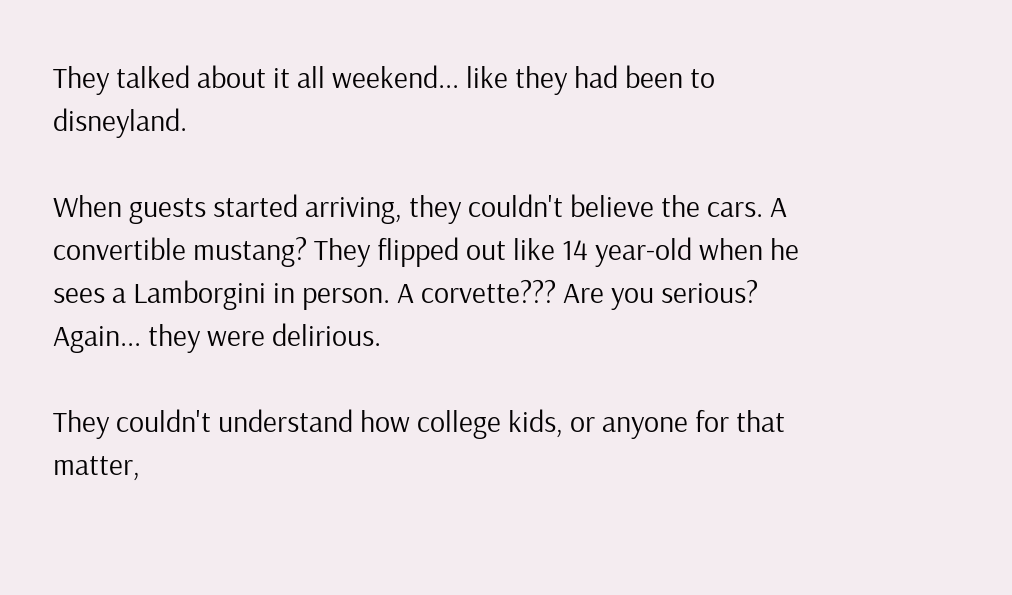They talked about it all weekend... like they had been to disneyland.

When guests started arriving, they couldn't believe the cars. A convertible mustang? They flipped out like 14 year-old when he sees a Lamborgini in person. A corvette??? Are you serious? Again... they were delirious.

They couldn't understand how college kids, or anyone for that matter,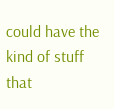could have the kind of stuff that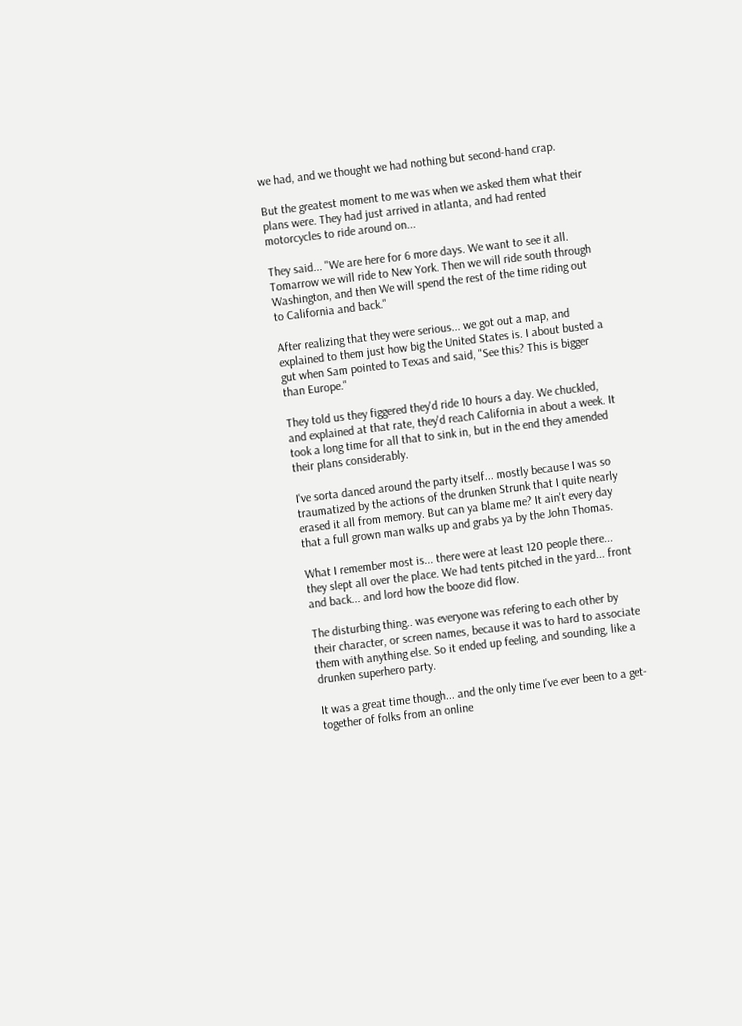we had, and we thought we had nothing but second-hand crap.

But the greatest moment to me was when we asked them what their plans were. They had just arrived in atlanta, and had rented motorcycles to ride around on...

They said... "We are here for 6 more days. We want to see it all. Tomarrow we will ride to New York. Then we will ride south through Washington, and then We will spend the rest of the time riding out to California and back."

After realizing that they were serious... we got out a map, and explained to them just how big the United States is. I about busted a gut when Sam pointed to Texas and said, "See this? This is bigger than Europe."

They told us they figgered they'd ride 10 hours a day. We chuckled, and explained at that rate, they'd reach California in about a week. It took a long time for all that to sink in, but in the end they amended their plans considerably.

I've sorta danced around the party itself... mostly because I was so traumatized by the actions of the drunken Strunk that I quite nearly erased it all from memory. But can ya blame me? It ain't every day that a full grown man walks up and grabs ya by the John Thomas.

What I remember most is... there were at least 120 people there... they slept all over the place. We had tents pitched in the yard... front and back... and lord how the booze did flow.

The disturbing thing.. was everyone was refering to each other by their character, or screen names, because it was to hard to associate them with anything else. So it ended up feeling, and sounding, like a drunken superhero party.

It was a great time though... and the only time I've ever been to a get-together of folks from an online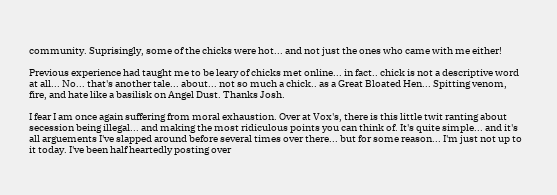community. Suprisingly, some of the chicks were hot... and not just the ones who came with me either!

Previous experience had taught me to be leary of chicks met online... in fact.. chick is not a descriptive word at all... No... that's another tale... about... not so much a chick.. as a Great Bloated Hen... Spitting venom, fire, and hate like a basilisk on Angel Dust. Thanks Josh.

I fear I am once again suffering from moral exhaustion. Over at Vox's, there is this little twit ranting about secession being illegal... and making the most ridiculous points you can think of. It's quite simple... and it's all arguements I've slapped around before several times over there... but for some reason... I'm just not up to it today. I've been half heartedly posting over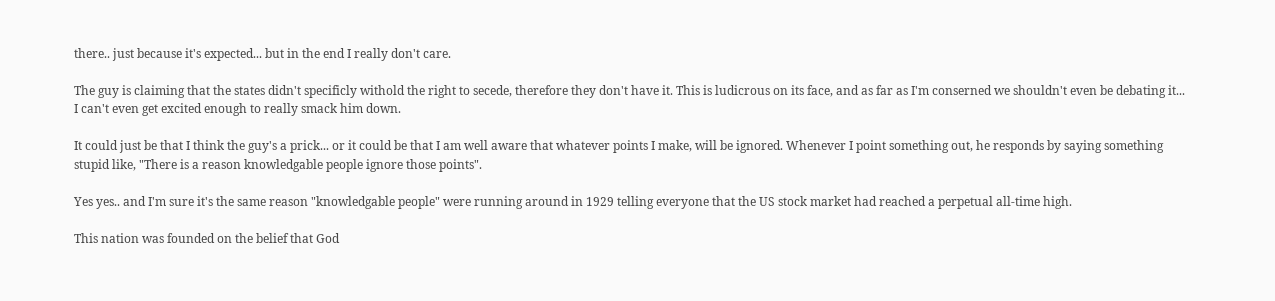there.. just because it's expected... but in the end I really don't care.

The guy is claiming that the states didn't specificly withold the right to secede, therefore they don't have it. This is ludicrous on its face, and as far as I'm conserned we shouldn't even be debating it... I can't even get excited enough to really smack him down.

It could just be that I think the guy's a prick... or it could be that I am well aware that whatever points I make, will be ignored. Whenever I point something out, he responds by saying something stupid like, "There is a reason knowledgable people ignore those points".

Yes yes.. and I'm sure it's the same reason "knowledgable people" were running around in 1929 telling everyone that the US stock market had reached a perpetual all-time high.

This nation was founded on the belief that God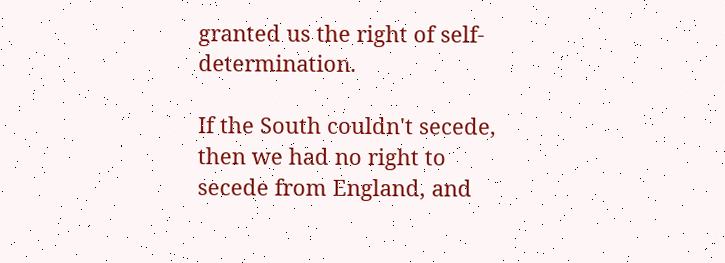granted us the right of self-determination.

If the South couldn't secede, then we had no right to secede from England, and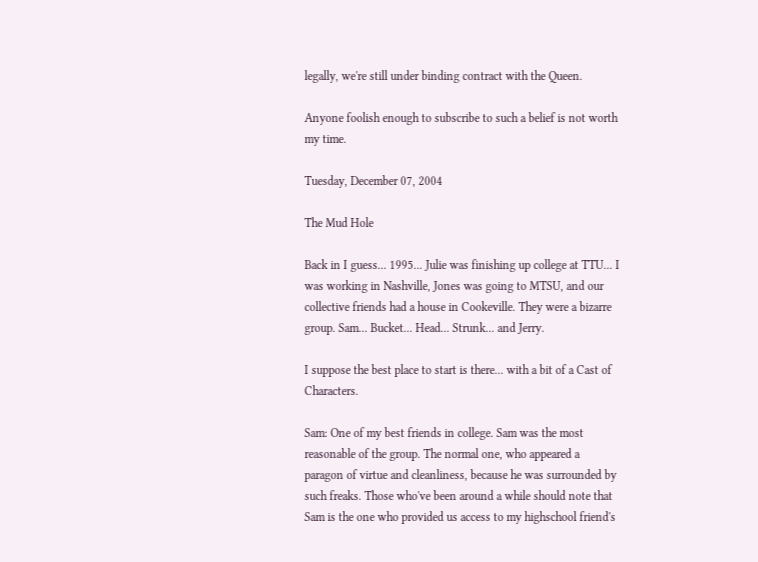legally, we're still under binding contract with the Queen.

Anyone foolish enough to subscribe to such a belief is not worth my time.

Tuesday, December 07, 2004

The Mud Hole

Back in I guess... 1995... Julie was finishing up college at TTU... I was working in Nashville, Jones was going to MTSU, and our collective friends had a house in Cookeville. They were a bizarre group. Sam... Bucket... Head... Strunk... and Jerry.

I suppose the best place to start is there... with a bit of a Cast of Characters.

Sam: One of my best friends in college. Sam was the most reasonable of the group. The normal one, who appeared a paragon of virtue and cleanliness, because he was surrounded by such freaks. Those who've been around a while should note that Sam is the one who provided us access to my highschool friend's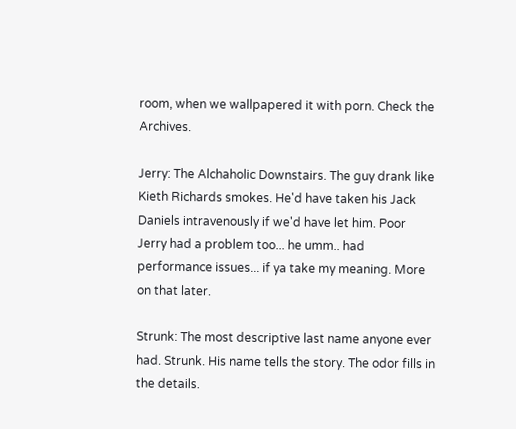room, when we wallpapered it with porn. Check the Archives.

Jerry: The Alchaholic Downstairs. The guy drank like Kieth Richards smokes. He'd have taken his Jack Daniels intravenously if we'd have let him. Poor Jerry had a problem too... he umm.. had performance issues... if ya take my meaning. More on that later.

Strunk: The most descriptive last name anyone ever had. Strunk. His name tells the story. The odor fills in the details.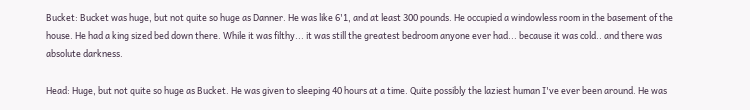Bucket: Bucket was huge, but not quite so huge as Danner. He was like 6'1, and at least 300 pounds. He occupied a windowless room in the basement of the house. He had a king sized bed down there. While it was filthy... it was still the greatest bedroom anyone ever had... because it was cold.. and there was absolute darkness.

Head: Huge, but not quite so huge as Bucket. He was given to sleeping 40 hours at a time. Quite possibly the laziest human I've ever been around. He was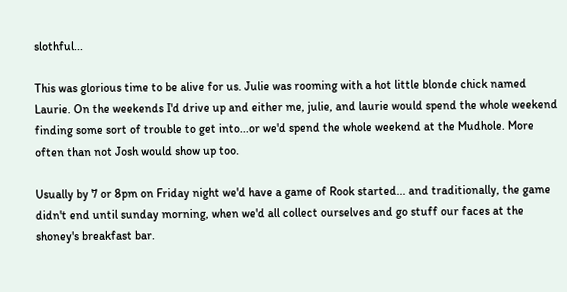slothful...

This was glorious time to be alive for us. Julie was rooming with a hot little blonde chick named Laurie. On the weekends I'd drive up and either me, julie, and laurie would spend the whole weekend finding some sort of trouble to get into...or we'd spend the whole weekend at the Mudhole. More often than not Josh would show up too.

Usually by 7 or 8pm on Friday night we'd have a game of Rook started... and traditionally, the game didn't end until sunday morning, when we'd all collect ourselves and go stuff our faces at the shoney's breakfast bar.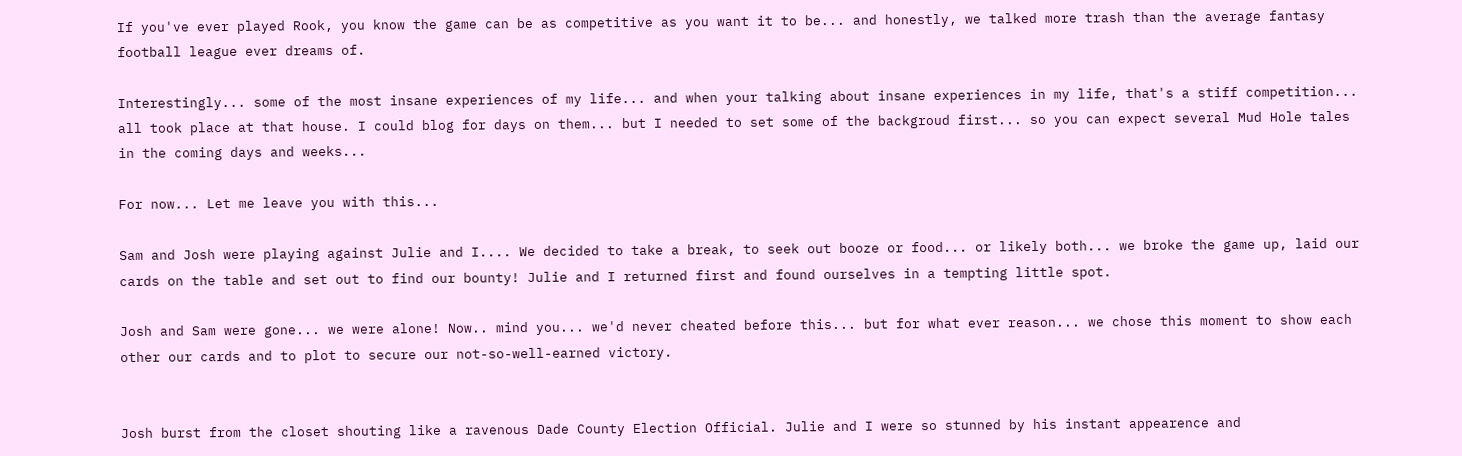If you've ever played Rook, you know the game can be as competitive as you want it to be... and honestly, we talked more trash than the average fantasy football league ever dreams of.

Interestingly... some of the most insane experiences of my life... and when your talking about insane experiences in my life, that's a stiff competition... all took place at that house. I could blog for days on them... but I needed to set some of the backgroud first... so you can expect several Mud Hole tales in the coming days and weeks...

For now... Let me leave you with this...

Sam and Josh were playing against Julie and I.... We decided to take a break, to seek out booze or food... or likely both... we broke the game up, laid our cards on the table and set out to find our bounty! Julie and I returned first and found ourselves in a tempting little spot.

Josh and Sam were gone... we were alone! Now.. mind you... we'd never cheated before this... but for what ever reason... we chose this moment to show each other our cards and to plot to secure our not-so-well-earned victory.


Josh burst from the closet shouting like a ravenous Dade County Election Official. Julie and I were so stunned by his instant appearence and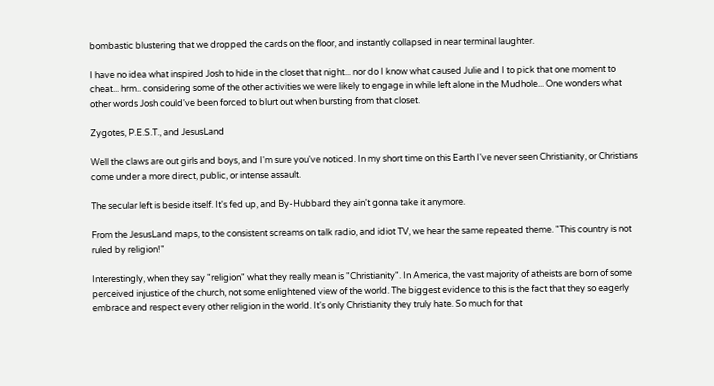bombastic blustering that we dropped the cards on the floor, and instantly collapsed in near terminal laughter.

I have no idea what inspired Josh to hide in the closet that night... nor do I know what caused Julie and I to pick that one moment to cheat... hrm.. considering some of the other activities we were likely to engage in while left alone in the Mudhole... One wonders what other words Josh could've been forced to blurt out when bursting from that closet.

Zygotes, P.E.S.T., and JesusLand

Well the claws are out girls and boys, and I'm sure you've noticed. In my short time on this Earth I've never seen Christianity, or Christians come under a more direct, public, or intense assault.

The secular left is beside itself. It's fed up, and By-Hubbard they ain't gonna take it anymore.

From the JesusLand maps, to the consistent screams on talk radio, and idiot TV, we hear the same repeated theme. "This country is not ruled by religion!"

Interestingly, when they say "religion" what they really mean is "Christianity". In America, the vast majority of atheists are born of some perceived injustice of the church, not some enlightened view of the world. The biggest evidence to this is the fact that they so eagerly embrace and respect every other religion in the world. It's only Christianity they truly hate. So much for that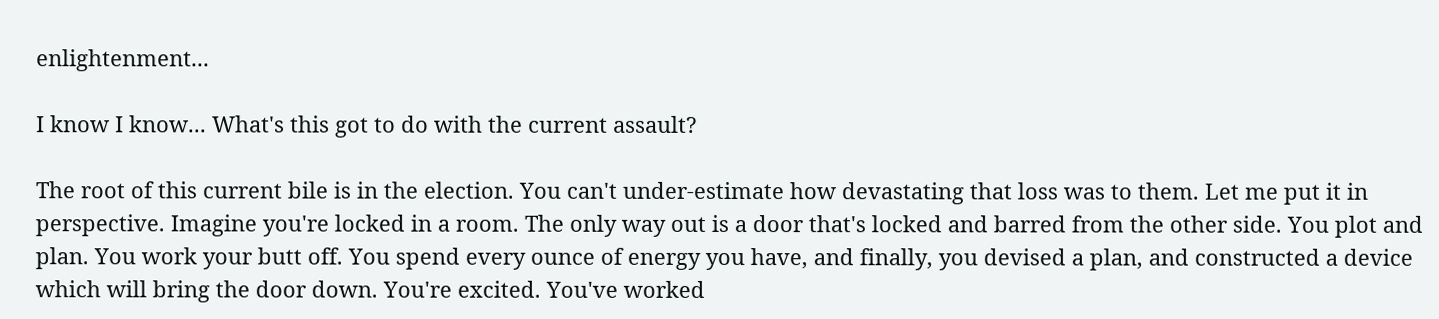enlightenment...

I know I know... What's this got to do with the current assault?

The root of this current bile is in the election. You can't under-estimate how devastating that loss was to them. Let me put it in perspective. Imagine you're locked in a room. The only way out is a door that's locked and barred from the other side. You plot and plan. You work your butt off. You spend every ounce of energy you have, and finally, you devised a plan, and constructed a device which will bring the door down. You're excited. You've worked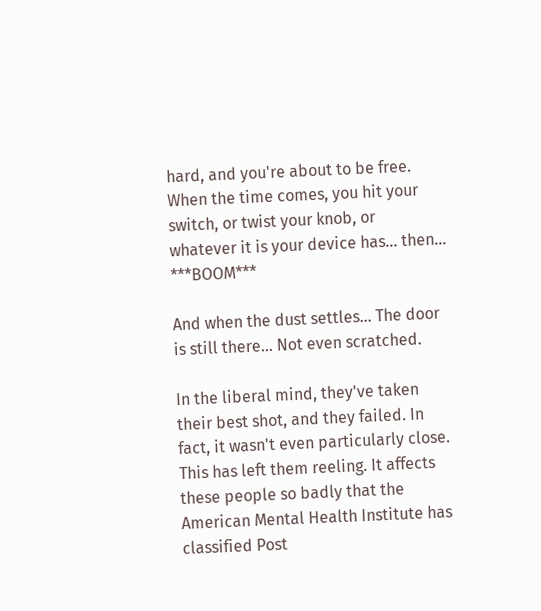hard, and you're about to be free. When the time comes, you hit your switch, or twist your knob, or whatever it is your device has... then... ***BOOM***

And when the dust settles... The door is still there... Not even scratched.

In the liberal mind, they've taken their best shot, and they failed. In fact, it wasn't even particularly close. This has left them reeling. It affects these people so badly that the American Mental Health Institute has classified Post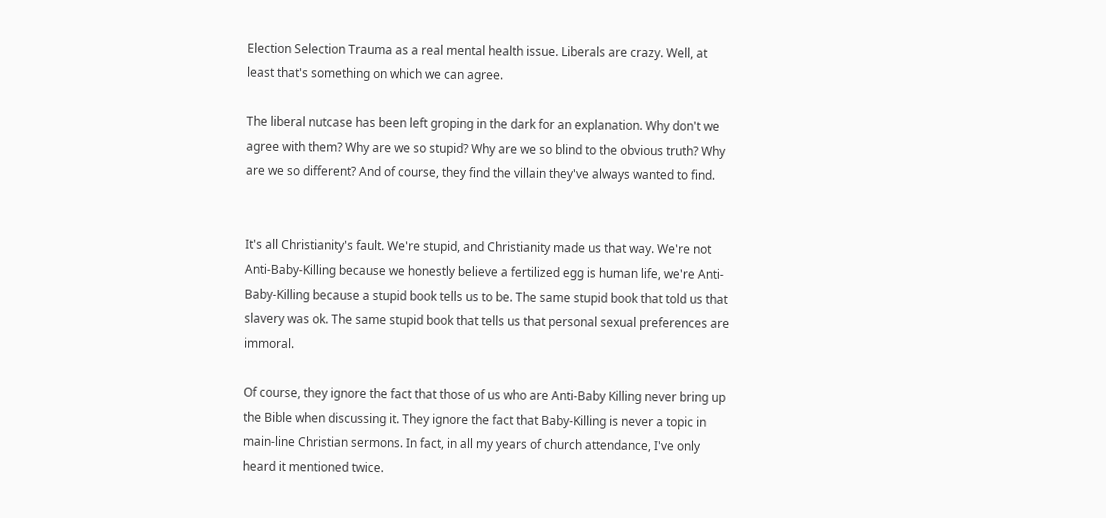Election Selection Trauma as a real mental health issue. Liberals are crazy. Well, at least that's something on which we can agree.

The liberal nutcase has been left groping in the dark for an explanation. Why don't we agree with them? Why are we so stupid? Why are we so blind to the obvious truth? Why are we so different? And of course, they find the villain they've always wanted to find.


It's all Christianity's fault. We're stupid, and Christianity made us that way. We're not Anti-Baby-Killing because we honestly believe a fertilized egg is human life, we're Anti-Baby-Killing because a stupid book tells us to be. The same stupid book that told us that slavery was ok. The same stupid book that tells us that personal sexual preferences are immoral.

Of course, they ignore the fact that those of us who are Anti-Baby Killing never bring up the Bible when discussing it. They ignore the fact that Baby-Killing is never a topic in main-line Christian sermons. In fact, in all my years of church attendance, I've only heard it mentioned twice.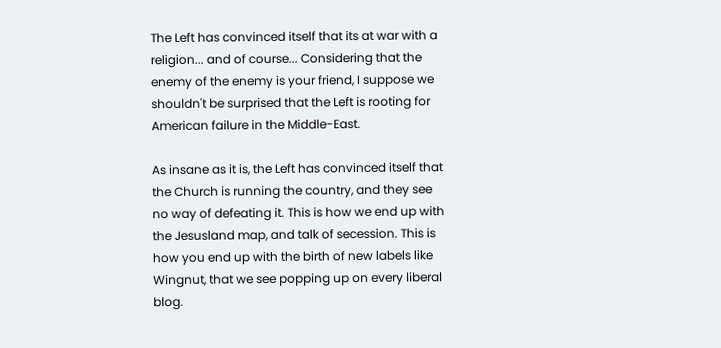The Left has convinced itself that its at war with a religion... and of course... Considering that the enemy of the enemy is your friend, I suppose we shouldn't be surprised that the Left is rooting for American failure in the Middle-East.

As insane as it is, the Left has convinced itself that the Church is running the country, and they see no way of defeating it. This is how we end up with the Jesusland map, and talk of secession. This is how you end up with the birth of new labels like Wingnut, that we see popping up on every liberal blog.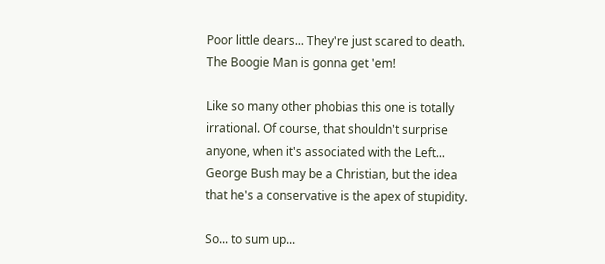Poor little dears... They're just scared to death. The Boogie Man is gonna get 'em!

Like so many other phobias this one is totally irrational. Of course, that shouldn't surprise anyone, when it's associated with the Left... George Bush may be a Christian, but the idea that he's a conservative is the apex of stupidity.

So... to sum up...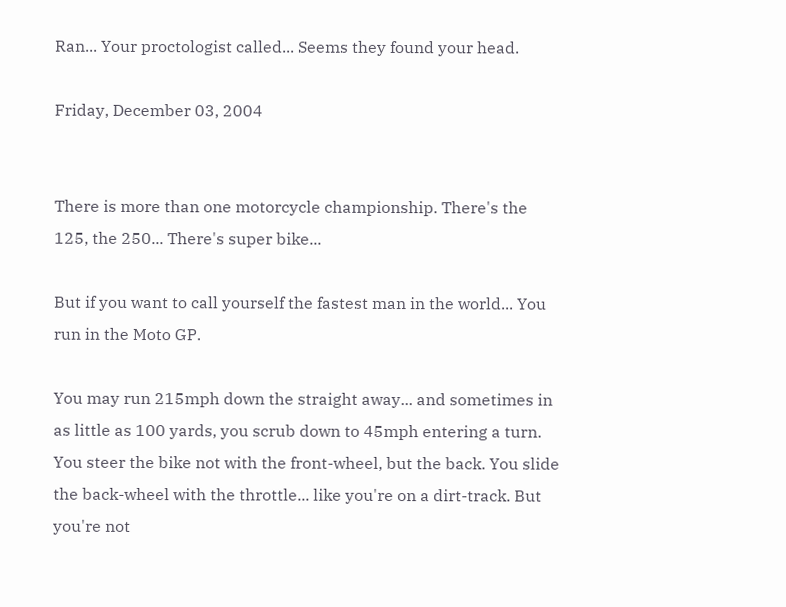Ran... Your proctologist called... Seems they found your head.

Friday, December 03, 2004


There is more than one motorcycle championship. There's the 125, the 250... There's super bike...

But if you want to call yourself the fastest man in the world... You run in the Moto GP.

You may run 215mph down the straight away... and sometimes in as little as 100 yards, you scrub down to 45mph entering a turn. You steer the bike not with the front-wheel, but the back. You slide the back-wheel with the throttle... like you're on a dirt-track. But you're not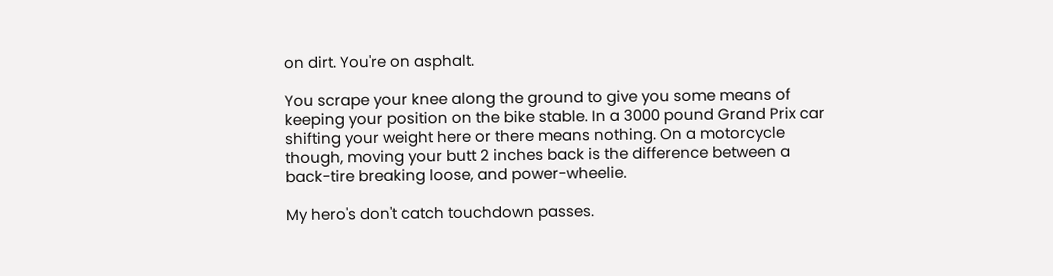on dirt. You're on asphalt.

You scrape your knee along the ground to give you some means of keeping your position on the bike stable. In a 3000 pound Grand Prix car shifting your weight here or there means nothing. On a motorcycle though, moving your butt 2 inches back is the difference between a back-tire breaking loose, and power-wheelie.

My hero's don't catch touchdown passes.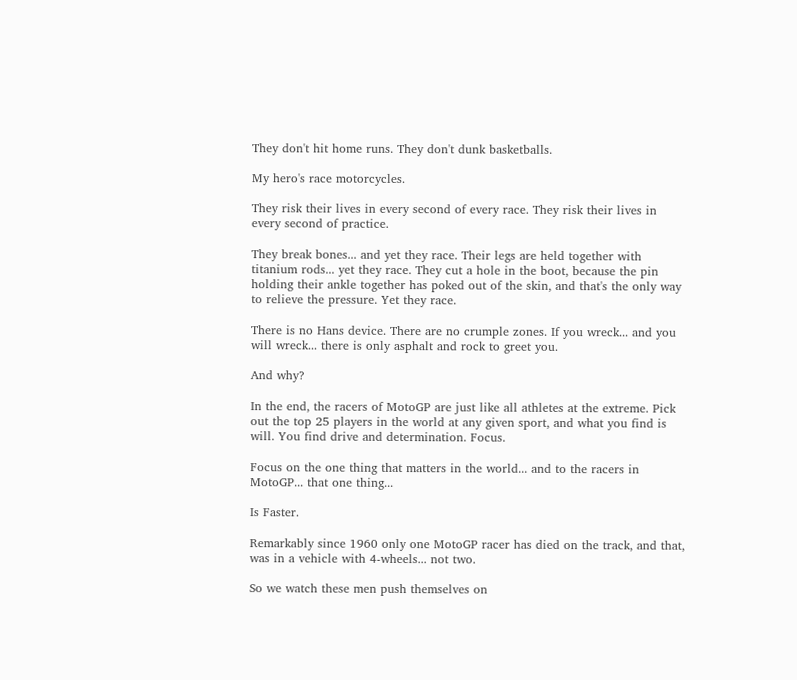They don't hit home runs. They don't dunk basketballs.

My hero's race motorcycles.

They risk their lives in every second of every race. They risk their lives in every second of practice.

They break bones... and yet they race. Their legs are held together with titanium rods... yet they race. They cut a hole in the boot, because the pin holding their ankle together has poked out of the skin, and that's the only way to relieve the pressure. Yet they race.

There is no Hans device. There are no crumple zones. If you wreck... and you will wreck... there is only asphalt and rock to greet you.

And why?

In the end, the racers of MotoGP are just like all athletes at the extreme. Pick out the top 25 players in the world at any given sport, and what you find is will. You find drive and determination. Focus.

Focus on the one thing that matters in the world... and to the racers in MotoGP... that one thing...

Is Faster.

Remarkably since 1960 only one MotoGP racer has died on the track, and that, was in a vehicle with 4-wheels... not two.

So we watch these men push themselves on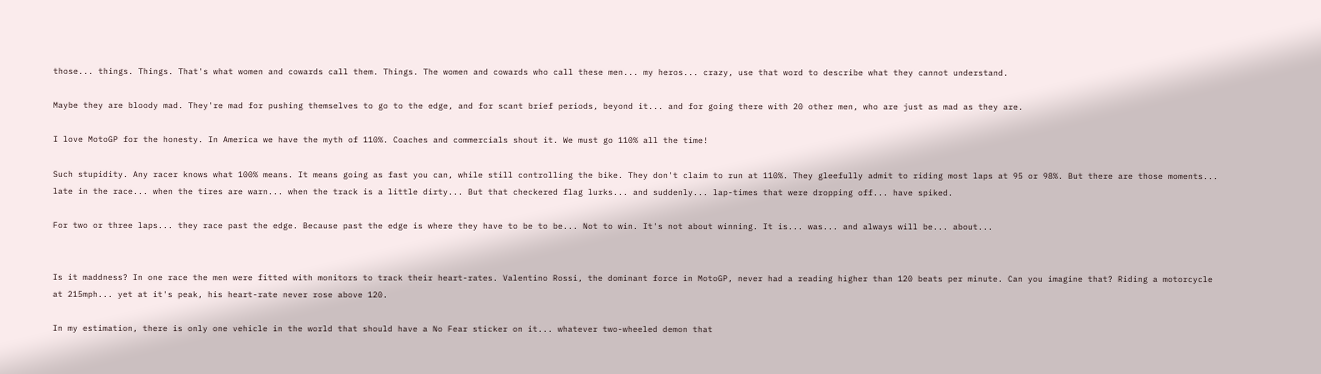those... things. Things. That's what women and cowards call them. Things. The women and cowards who call these men... my heros... crazy, use that word to describe what they cannot understand.

Maybe they are bloody mad. They're mad for pushing themselves to go to the edge, and for scant brief periods, beyond it... and for going there with 20 other men, who are just as mad as they are.

I love MotoGP for the honesty. In America we have the myth of 110%. Coaches and commercials shout it. We must go 110% all the time!

Such stupidity. Any racer knows what 100% means. It means going as fast you can, while still controlling the bike. They don't claim to run at 110%. They gleefully admit to riding most laps at 95 or 98%. But there are those moments... late in the race... when the tires are warn... when the track is a little dirty... But that checkered flag lurks... and suddenly... lap-times that were dropping off... have spiked.

For two or three laps... they race past the edge. Because past the edge is where they have to be to be... Not to win. It's not about winning. It is... was... and always will be... about...


Is it maddness? In one race the men were fitted with monitors to track their heart-rates. Valentino Rossi, the dominant force in MotoGP, never had a reading higher than 120 beats per minute. Can you imagine that? Riding a motorcycle at 215mph... yet at it's peak, his heart-rate never rose above 120.

In my estimation, there is only one vehicle in the world that should have a No Fear sticker on it... whatever two-wheeled demon that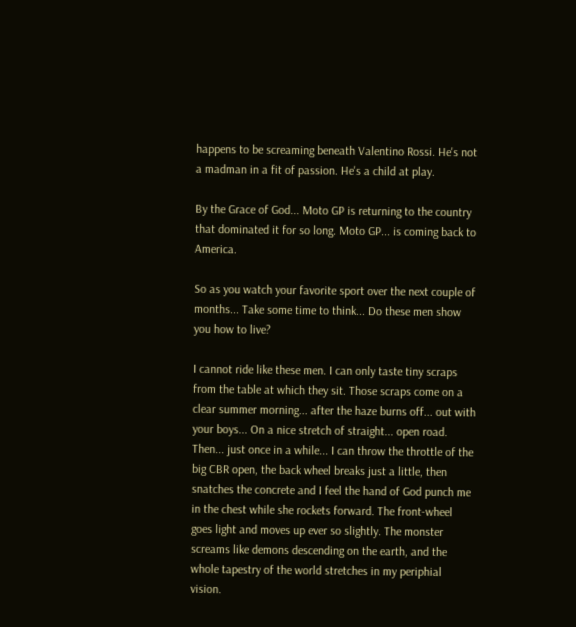happens to be screaming beneath Valentino Rossi. He's not a madman in a fit of passion. He's a child at play.

By the Grace of God... Moto GP is returning to the country that dominated it for so long. Moto GP... is coming back to America.

So as you watch your favorite sport over the next couple of months... Take some time to think... Do these men show you how to live?

I cannot ride like these men. I can only taste tiny scraps from the table at which they sit. Those scraps come on a clear summer morning... after the haze burns off... out with your boys... On a nice stretch of straight... open road. Then... just once in a while... I can throw the throttle of the big CBR open, the back wheel breaks just a little, then snatches the concrete and I feel the hand of God punch me in the chest while she rockets forward. The front-wheel goes light and moves up ever so slightly. The monster screams like demons descending on the earth, and the whole tapestry of the world stretches in my periphial vision.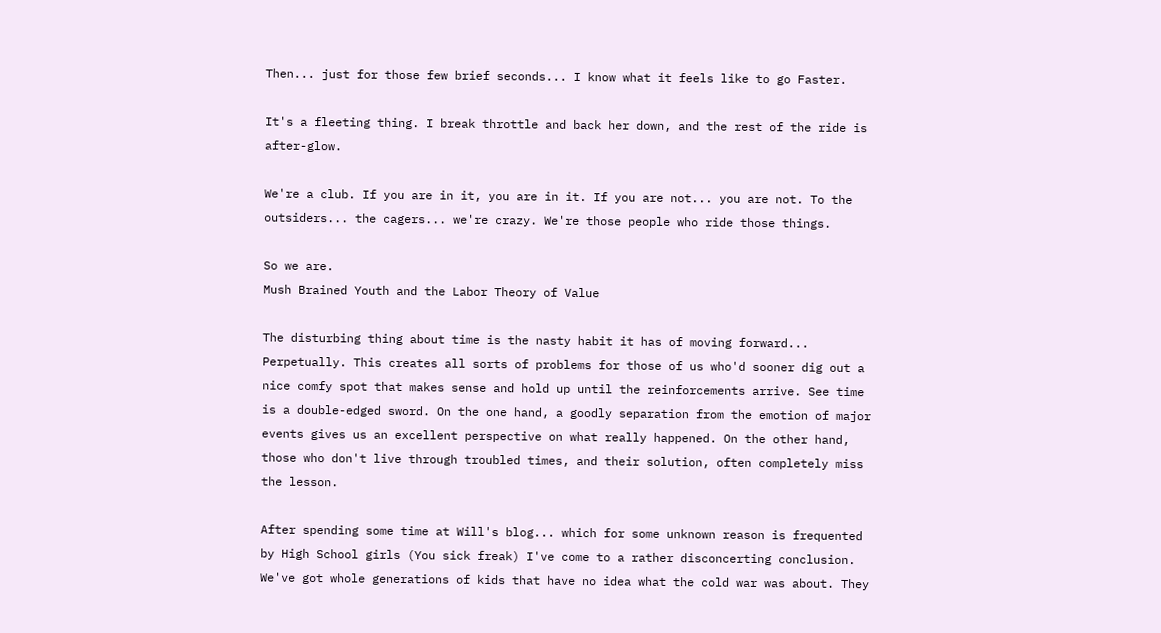Then... just for those few brief seconds... I know what it feels like to go Faster.

It's a fleeting thing. I break throttle and back her down, and the rest of the ride is after-glow.

We're a club. If you are in it, you are in it. If you are not... you are not. To the outsiders... the cagers... we're crazy. We're those people who ride those things.

So we are.
Mush Brained Youth and the Labor Theory of Value

The disturbing thing about time is the nasty habit it has of moving forward... Perpetually. This creates all sorts of problems for those of us who'd sooner dig out a nice comfy spot that makes sense and hold up until the reinforcements arrive. See time is a double-edged sword. On the one hand, a goodly separation from the emotion of major events gives us an excellent perspective on what really happened. On the other hand, those who don't live through troubled times, and their solution, often completely miss the lesson.

After spending some time at Will's blog... which for some unknown reason is frequented by High School girls (You sick freak) I've come to a rather disconcerting conclusion. We've got whole generations of kids that have no idea what the cold war was about. They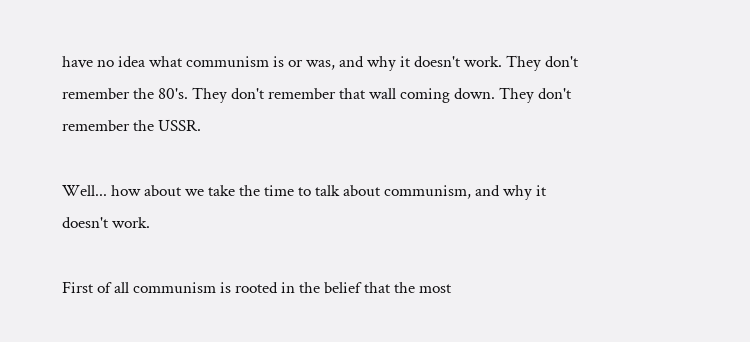have no idea what communism is or was, and why it doesn't work. They don't remember the 80's. They don't remember that wall coming down. They don't remember the USSR.

Well... how about we take the time to talk about communism, and why it doesn't work.

First of all communism is rooted in the belief that the most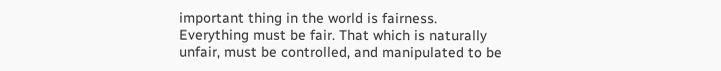important thing in the world is fairness. Everything must be fair. That which is naturally unfair, must be controlled, and manipulated to be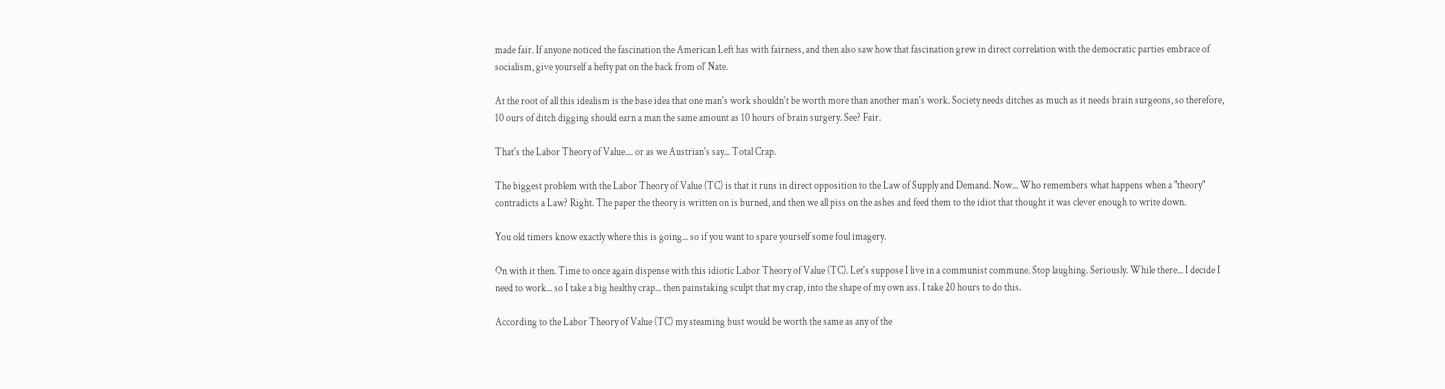made fair. If anyone noticed the fascination the American Left has with fairness, and then also saw how that fascination grew in direct correlation with the democratic parties embrace of socialism, give yourself a hefty pat on the back from ol' Nate.

At the root of all this idealism is the base idea that one man's work shouldn't be worth more than another man's work. Society needs ditches as much as it needs brain surgeons, so therefore, 10 ours of ditch digging should earn a man the same amount as 10 hours of brain surgery. See? Fair.

That's the Labor Theory of Value.... or as we Austrian's say... Total Crap.

The biggest problem with the Labor Theory of Value (TC) is that it runs in direct opposition to the Law of Supply and Demand. Now... Who remembers what happens when a "theory" contradicts a Law? Right. The paper the theory is written on is burned, and then we all piss on the ashes and feed them to the idiot that thought it was clever enough to write down.

You old timers know exactly where this is going... so if you want to spare yourself some foul imagery.

On with it then. Time to once again dispense with this idiotic Labor Theory of Value (TC). Let's suppose I live in a communist commune. Stop laughing. Seriously. While there... I decide I need to work... so I take a big healthy crap... then painstaking sculpt that my crap, into the shape of my own ass. I take 20 hours to do this.

According to the Labor Theory of Value (TC) my steaming bust would be worth the same as any of the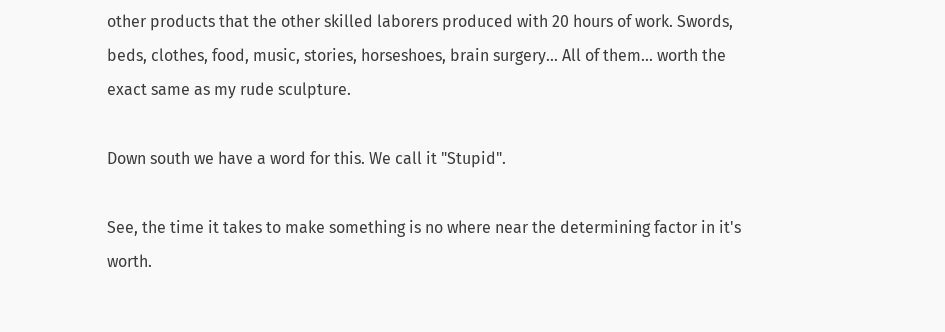other products that the other skilled laborers produced with 20 hours of work. Swords, beds, clothes, food, music, stories, horseshoes, brain surgery... All of them... worth the exact same as my rude sculpture.

Down south we have a word for this. We call it "Stupid".

See, the time it takes to make something is no where near the determining factor in it's worth.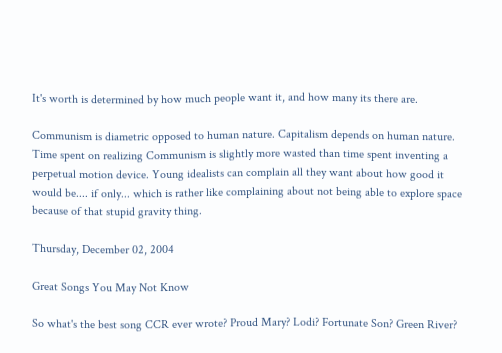It's worth is determined by how much people want it, and how many its there are.

Communism is diametric opposed to human nature. Capitalism depends on human nature. Time spent on realizing Communism is slightly more wasted than time spent inventing a perpetual motion device. Young idealists can complain all they want about how good it would be.... if only... which is rather like complaining about not being able to explore space because of that stupid gravity thing.

Thursday, December 02, 2004

Great Songs You May Not Know

So what's the best song CCR ever wrote? Proud Mary? Lodi? Fortunate Son? Green River?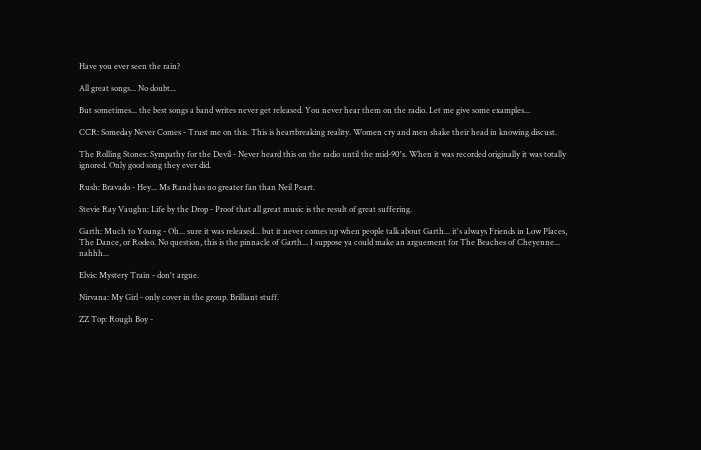Have you ever seen the rain?

All great songs... No doubt...

But sometimes... the best songs a band writes never get released. You never hear them on the radio. Let me give some examples...

CCR: Someday Never Comes - Trust me on this. This is heartbreaking reality. Women cry and men shake their head in knowing discust.

The Rolling Stones: Sympathy for the Devil - Never heard this on the radio until the mid-90's. When it was recorded originally it was totally ignored. Only good song they ever did.

Rush: Bravado - Hey... Ms Rand has no greater fan than Neil Peart.

Stevie Ray Vaughn: Life by the Drop - Proof that all great music is the result of great suffering.

Garth: Much to Young - Oh... sure it was released... but it never comes up when people talk about Garth... it's always Friends in Low Places, The Dance, or Rodeo. No question, this is the pinnacle of Garth... I suppose ya could make an arguement for The Beaches of Cheyenne... nahhh...

Elvis: Mystery Train - don't argue.

Nirvana: My Girl - only cover in the group. Brilliant stuff.

ZZ Top: Rough Boy -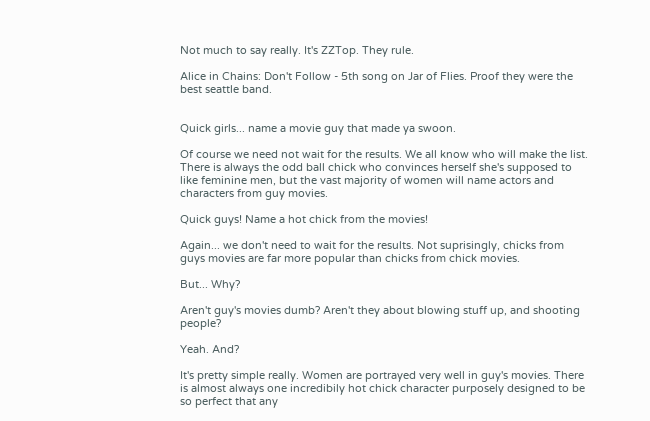Not much to say really. It's ZZTop. They rule.

Alice in Chains: Don't Follow - 5th song on Jar of Flies. Proof they were the best seattle band.


Quick girls... name a movie guy that made ya swoon.

Of course we need not wait for the results. We all know who will make the list. There is always the odd ball chick who convinces herself she's supposed to like feminine men, but the vast majority of women will name actors and characters from guy movies.

Quick guys! Name a hot chick from the movies!

Again... we don't need to wait for the results. Not suprisingly, chicks from guys movies are far more popular than chicks from chick movies.

But... Why?

Aren't guy's movies dumb? Aren't they about blowing stuff up, and shooting people?

Yeah. And?

It's pretty simple really. Women are portrayed very well in guy's movies. There is almost always one incredibily hot chick character purposely designed to be so perfect that any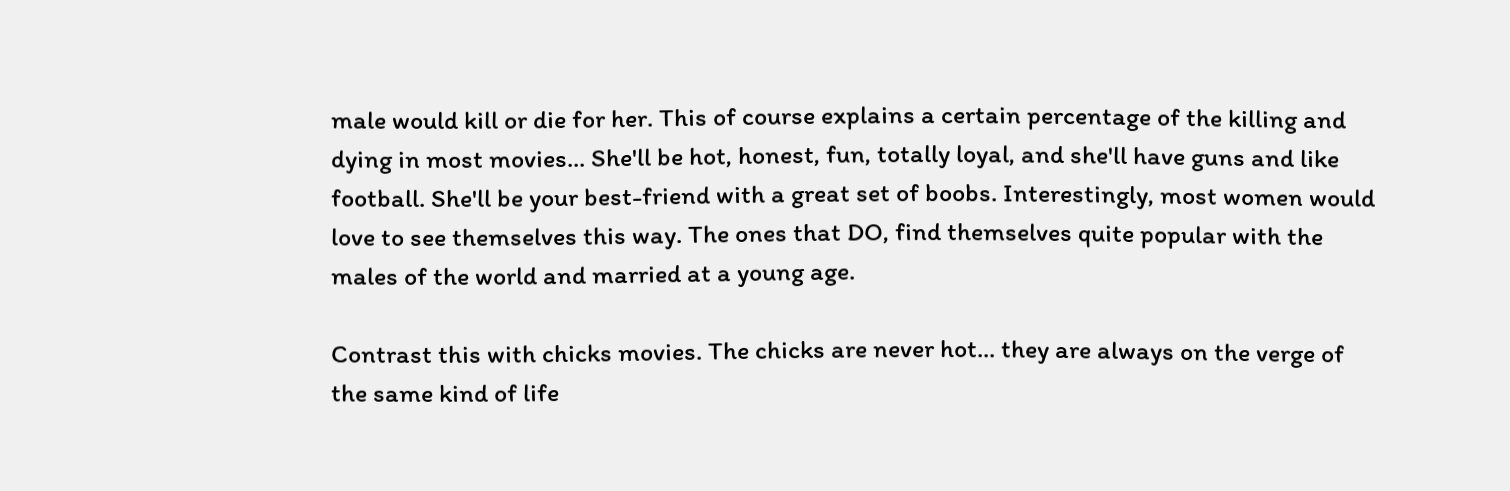male would kill or die for her. This of course explains a certain percentage of the killing and dying in most movies... She'll be hot, honest, fun, totally loyal, and she'll have guns and like football. She'll be your best-friend with a great set of boobs. Interestingly, most women would love to see themselves this way. The ones that DO, find themselves quite popular with the males of the world and married at a young age.

Contrast this with chicks movies. The chicks are never hot... they are always on the verge of the same kind of life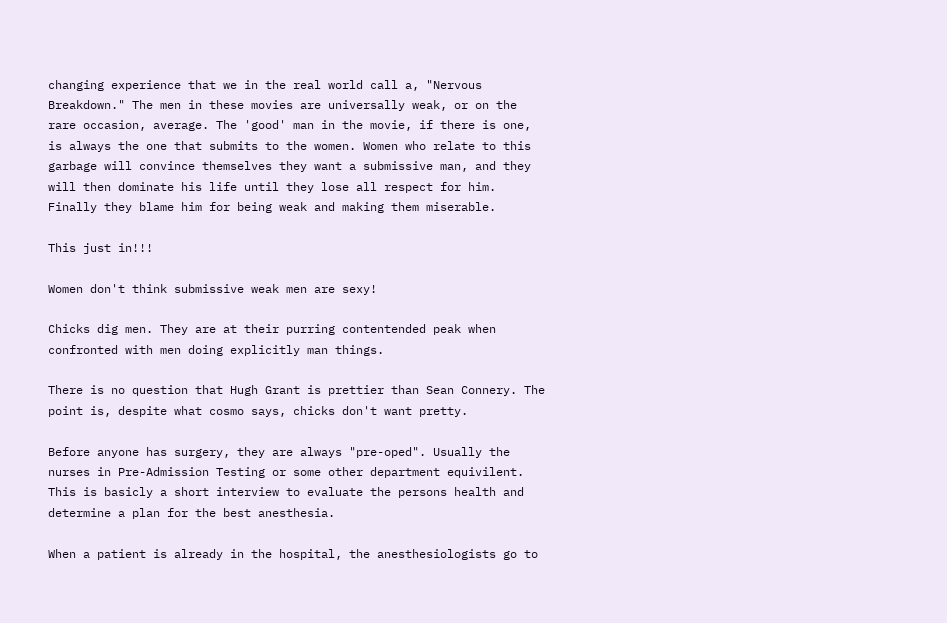changing experience that we in the real world call a, "Nervous Breakdown." The men in these movies are universally weak, or on the rare occasion, average. The 'good' man in the movie, if there is one, is always the one that submits to the women. Women who relate to this garbage will convince themselves they want a submissive man, and they will then dominate his life until they lose all respect for him. Finally they blame him for being weak and making them miserable.

This just in!!!

Women don't think submissive weak men are sexy!

Chicks dig men. They are at their purring contentended peak when confronted with men doing explicitly man things.

There is no question that Hugh Grant is prettier than Sean Connery. The point is, despite what cosmo says, chicks don't want pretty.

Before anyone has surgery, they are always "pre-oped". Usually the nurses in Pre-Admission Testing or some other department equivilent. This is basicly a short interview to evaluate the persons health and determine a plan for the best anesthesia.

When a patient is already in the hospital, the anesthesiologists go to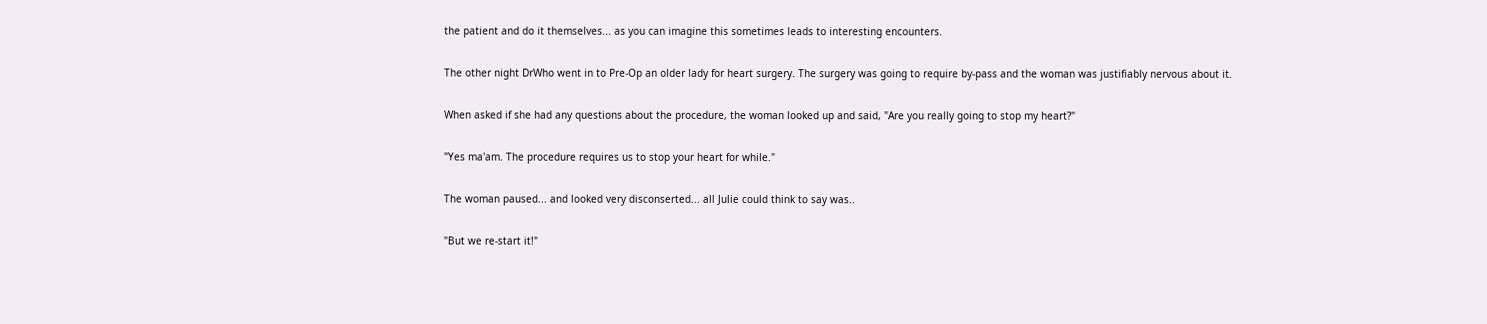the patient and do it themselves... as you can imagine this sometimes leads to interesting encounters.

The other night DrWho went in to Pre-Op an older lady for heart surgery. The surgery was going to require by-pass and the woman was justifiably nervous about it.

When asked if she had any questions about the procedure, the woman looked up and said, "Are you really going to stop my heart?"

"Yes ma'am. The procedure requires us to stop your heart for while."

The woman paused... and looked very disconserted... all Julie could think to say was..

"But we re-start it!"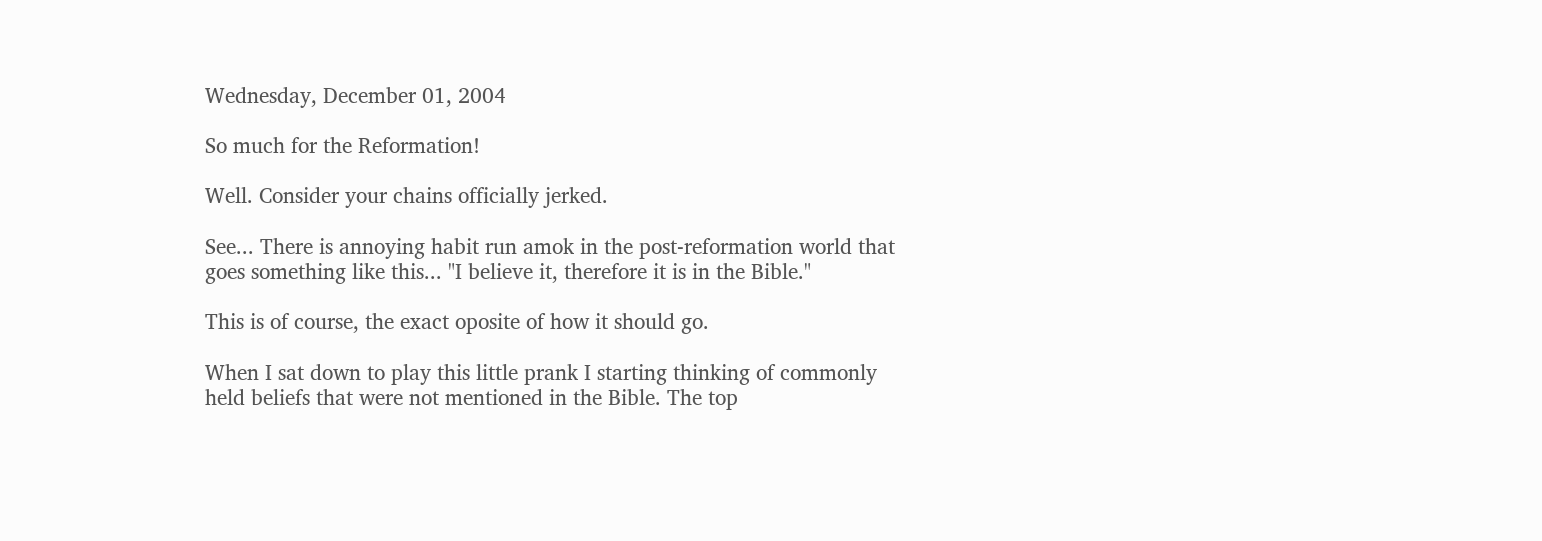Wednesday, December 01, 2004

So much for the Reformation!

Well. Consider your chains officially jerked.

See... There is annoying habit run amok in the post-reformation world that goes something like this... "I believe it, therefore it is in the Bible."

This is of course, the exact oposite of how it should go.

When I sat down to play this little prank I starting thinking of commonly held beliefs that were not mentioned in the Bible. The top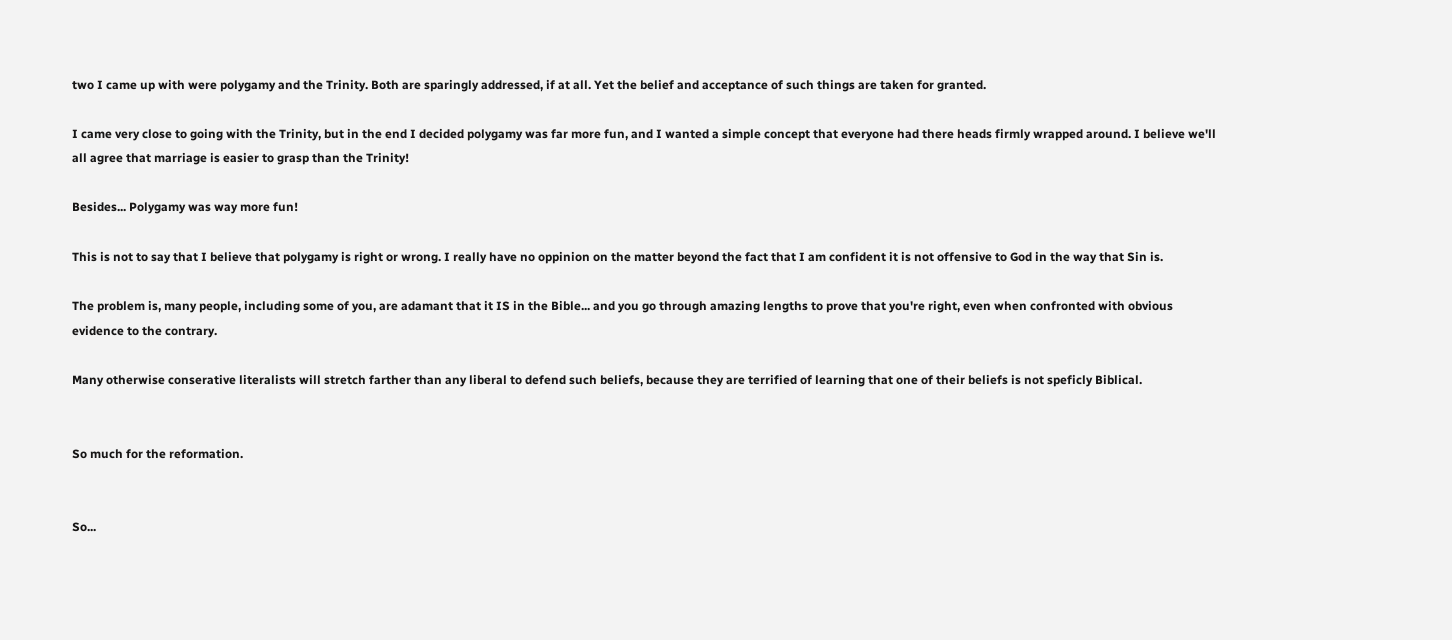two I came up with were polygamy and the Trinity. Both are sparingly addressed, if at all. Yet the belief and acceptance of such things are taken for granted.

I came very close to going with the Trinity, but in the end I decided polygamy was far more fun, and I wanted a simple concept that everyone had there heads firmly wrapped around. I believe we'll all agree that marriage is easier to grasp than the Trinity!

Besides... Polygamy was way more fun!

This is not to say that I believe that polygamy is right or wrong. I really have no oppinion on the matter beyond the fact that I am confident it is not offensive to God in the way that Sin is.

The problem is, many people, including some of you, are adamant that it IS in the Bible... and you go through amazing lengths to prove that you're right, even when confronted with obvious evidence to the contrary.

Many otherwise conserative literalists will stretch farther than any liberal to defend such beliefs, because they are terrified of learning that one of their beliefs is not speficly Biblical.


So much for the reformation.


So...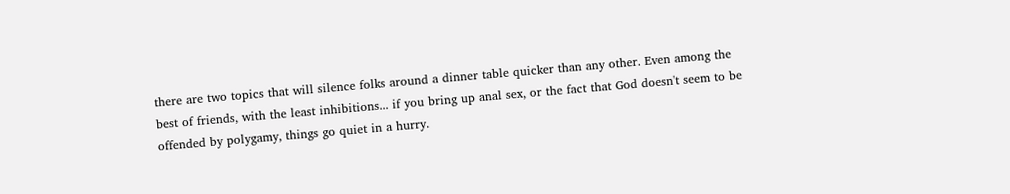there are two topics that will silence folks around a dinner table quicker than any other. Even among the best of friends, with the least inhibitions... if you bring up anal sex, or the fact that God doesn't seem to be offended by polygamy, things go quiet in a hurry.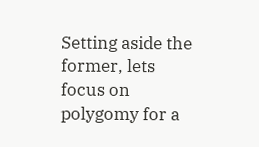Setting aside the former, lets focus on polygomy for a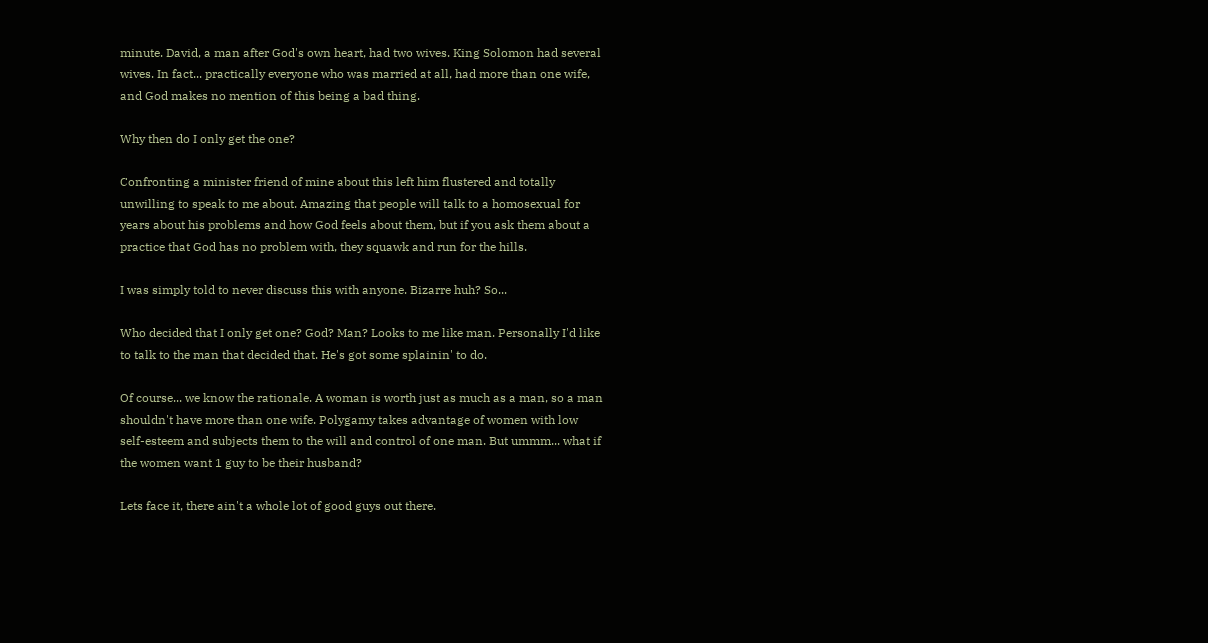minute. David, a man after God's own heart, had two wives. King Solomon had several wives. In fact... practically everyone who was married at all, had more than one wife, and God makes no mention of this being a bad thing.

Why then do I only get the one?

Confronting a minister friend of mine about this left him flustered and totally unwilling to speak to me about. Amazing that people will talk to a homosexual for years about his problems and how God feels about them, but if you ask them about a practice that God has no problem with, they squawk and run for the hills.

I was simply told to never discuss this with anyone. Bizarre huh? So...

Who decided that I only get one? God? Man? Looks to me like man. Personally I'd like to talk to the man that decided that. He's got some splainin' to do.

Of course... we know the rationale. A woman is worth just as much as a man, so a man shouldn't have more than one wife. Polygamy takes advantage of women with low self-esteem and subjects them to the will and control of one man. But ummm... what if the women want 1 guy to be their husband?

Lets face it, there ain't a whole lot of good guys out there.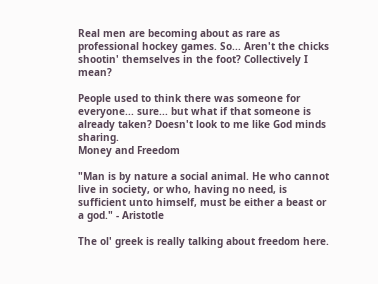Real men are becoming about as rare as professional hockey games. So... Aren't the chicks shootin' themselves in the foot? Collectively I mean?

People used to think there was someone for everyone... sure... but what if that someone is already taken? Doesn't look to me like God minds sharing.
Money and Freedom

"Man is by nature a social animal. He who cannot live in society, or who, having no need, is sufficient unto himself, must be either a beast or a god." - Aristotle

The ol' greek is really talking about freedom here.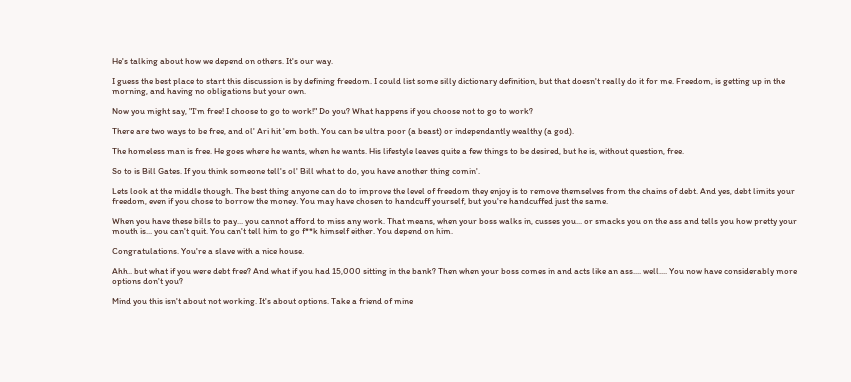He's talking about how we depend on others. It's our way.

I guess the best place to start this discussion is by defining freedom. I could list some silly dictionary definition, but that doesn't really do it for me. Freedom, is getting up in the morning, and having no obligations but your own.

Now you might say, "I'm free! I choose to go to work!" Do you? What happens if you choose not to go to work?

There are two ways to be free, and ol' Ari hit 'em both. You can be ultra poor (a beast) or independantly wealthy (a god).

The homeless man is free. He goes where he wants, when he wants. His lifestyle leaves quite a few things to be desired, but he is, without question, free.

So to is Bill Gates. If you think someone tell's ol' Bill what to do, you have another thing comin'.

Lets look at the middle though. The best thing anyone can do to improve the level of freedom they enjoy is to remove themselves from the chains of debt. And yes, debt limits your freedom, even if you chose to borrow the money. You may have chosen to handcuff yourself, but you're handcuffed just the same.

When you have these bills to pay... you cannot afford to miss any work. That means, when your boss walks in, cusses you... or smacks you on the ass and tells you how pretty your mouth is... you can't quit. You can't tell him to go f**k himself either. You depend on him.

Congratulations. You're a slave with a nice house.

Ahh.. but what if you were debt free? And what if you had 15,000 sitting in the bank? Then when your boss comes in and acts like an ass.... well.... You now have considerably more options don't you?

Mind you this isn't about not working. It's about options. Take a friend of mine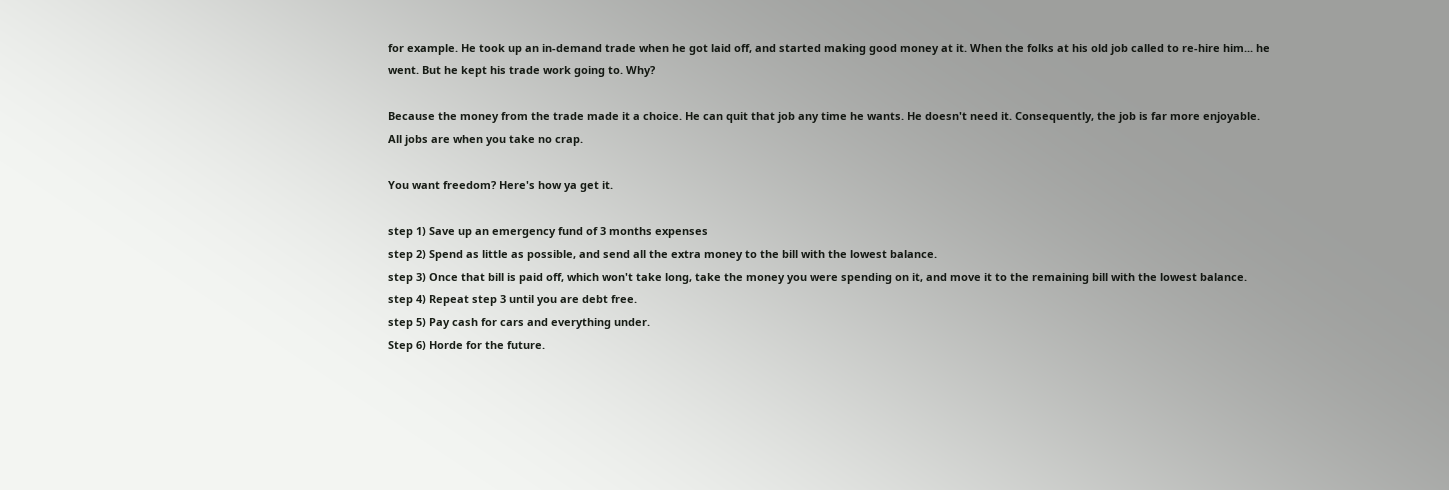for example. He took up an in-demand trade when he got laid off, and started making good money at it. When the folks at his old job called to re-hire him... he went. But he kept his trade work going to. Why?

Because the money from the trade made it a choice. He can quit that job any time he wants. He doesn't need it. Consequently, the job is far more enjoyable. All jobs are when you take no crap.

You want freedom? Here's how ya get it.

step 1) Save up an emergency fund of 3 months expenses
step 2) Spend as little as possible, and send all the extra money to the bill with the lowest balance.
step 3) Once that bill is paid off, which won't take long, take the money you were spending on it, and move it to the remaining bill with the lowest balance.
step 4) Repeat step 3 until you are debt free.
step 5) Pay cash for cars and everything under.
Step 6) Horde for the future.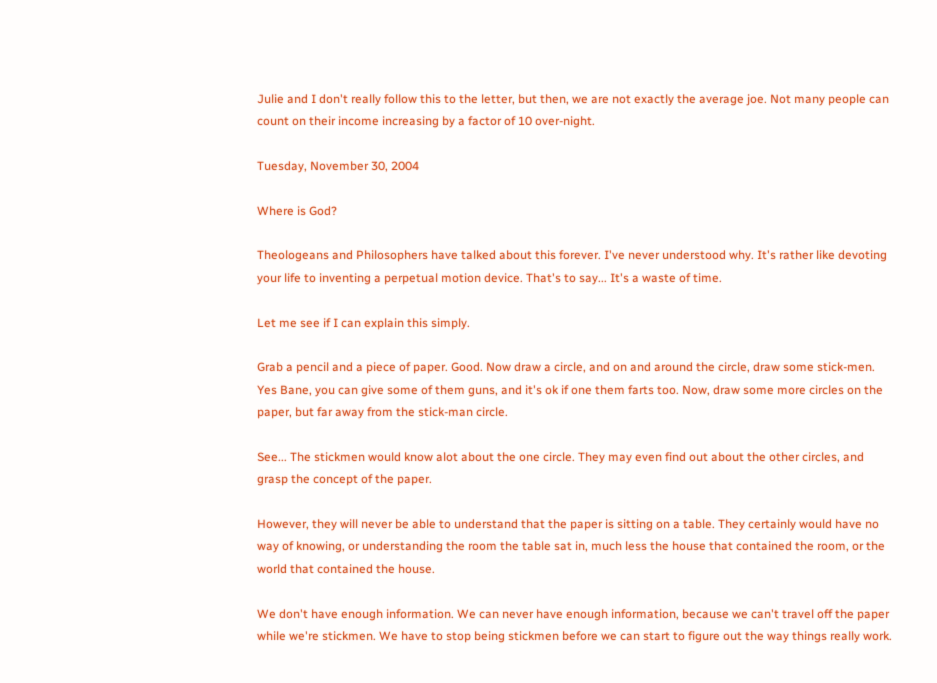Julie and I don't really follow this to the letter, but then, we are not exactly the average joe. Not many people can count on their income increasing by a factor of 10 over-night.

Tuesday, November 30, 2004

Where is God?

Theologeans and Philosophers have talked about this forever. I've never understood why. It's rather like devoting your life to inventing a perpetual motion device. That's to say... It's a waste of time.

Let me see if I can explain this simply.

Grab a pencil and a piece of paper. Good. Now draw a circle, and on and around the circle, draw some stick-men. Yes Bane, you can give some of them guns, and it's ok if one them farts too. Now, draw some more circles on the paper, but far away from the stick-man circle.

See... The stickmen would know alot about the one circle. They may even find out about the other circles, and grasp the concept of the paper.

However, they will never be able to understand that the paper is sitting on a table. They certainly would have no way of knowing, or understanding the room the table sat in, much less the house that contained the room, or the world that contained the house.

We don't have enough information. We can never have enough information, because we can't travel off the paper while we're stickmen. We have to stop being stickmen before we can start to figure out the way things really work.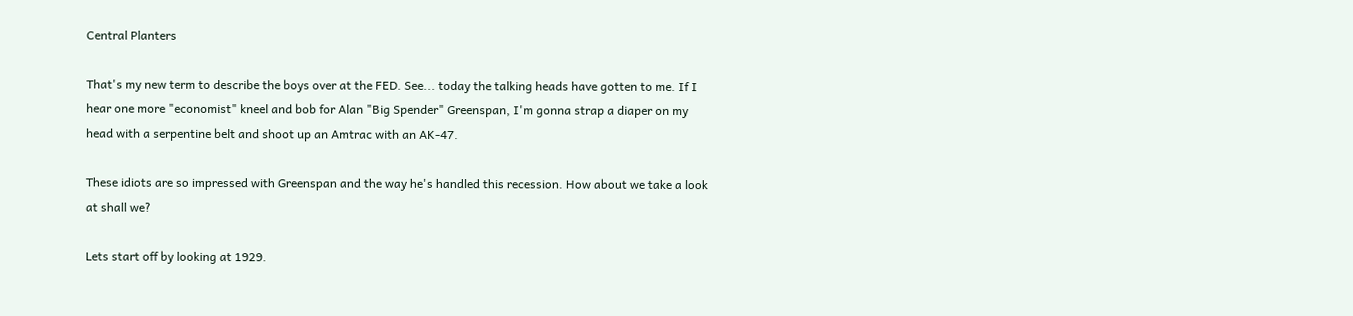Central Planters

That's my new term to describe the boys over at the FED. See... today the talking heads have gotten to me. If I hear one more "economist" kneel and bob for Alan "Big Spender" Greenspan, I'm gonna strap a diaper on my head with a serpentine belt and shoot up an Amtrac with an AK-47.

These idiots are so impressed with Greenspan and the way he's handled this recession. How about we take a look at shall we?

Lets start off by looking at 1929.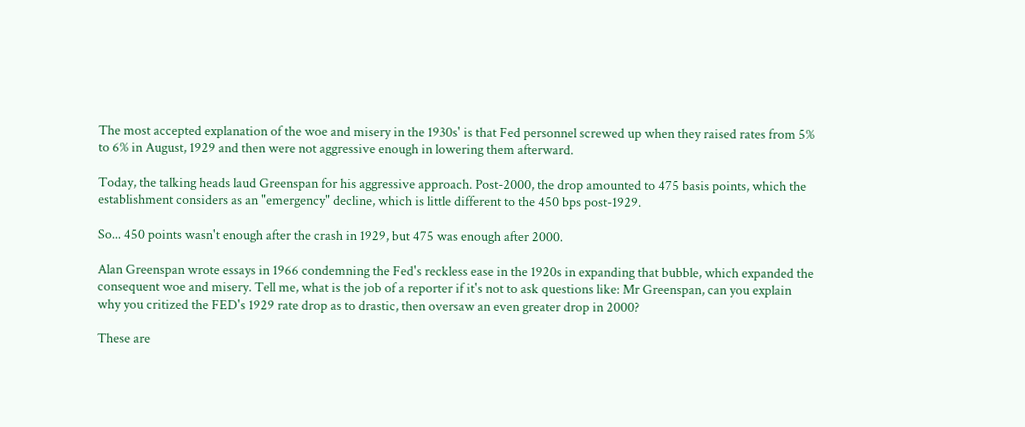The most accepted explanation of the woe and misery in the 1930s' is that Fed personnel screwed up when they raised rates from 5% to 6% in August, 1929 and then were not aggressive enough in lowering them afterward.

Today, the talking heads laud Greenspan for his aggressive approach. Post-2000, the drop amounted to 475 basis points, which the establishment considers as an "emergency" decline, which is little different to the 450 bps post-1929.

So... 450 points wasn't enough after the crash in 1929, but 475 was enough after 2000.

Alan Greenspan wrote essays in 1966 condemning the Fed's reckless ease in the 1920s in expanding that bubble, which expanded the consequent woe and misery. Tell me, what is the job of a reporter if it's not to ask questions like: Mr Greenspan, can you explain why you critized the FED's 1929 rate drop as to drastic, then oversaw an even greater drop in 2000?

These are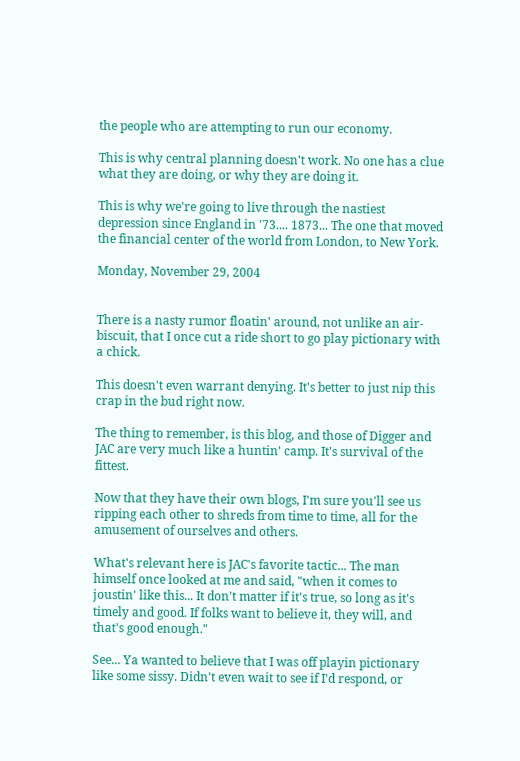the people who are attempting to run our economy.

This is why central planning doesn't work. No one has a clue what they are doing, or why they are doing it.

This is why we're going to live through the nastiest depression since England in '73.... 1873... The one that moved the financial center of the world from London, to New York.

Monday, November 29, 2004


There is a nasty rumor floatin' around, not unlike an air-biscuit, that I once cut a ride short to go play pictionary with a chick.

This doesn't even warrant denying. It's better to just nip this crap in the bud right now.

The thing to remember, is this blog, and those of Digger and JAC are very much like a huntin' camp. It's survival of the fittest.

Now that they have their own blogs, I'm sure you'll see us ripping each other to shreds from time to time, all for the amusement of ourselves and others.

What's relevant here is JAC's favorite tactic... The man himself once looked at me and said, "when it comes to joustin' like this... It don't matter if it's true, so long as it's timely and good. If folks want to believe it, they will, and that's good enough."

See... Ya wanted to believe that I was off playin pictionary like some sissy. Didn't even wait to see if I'd respond, or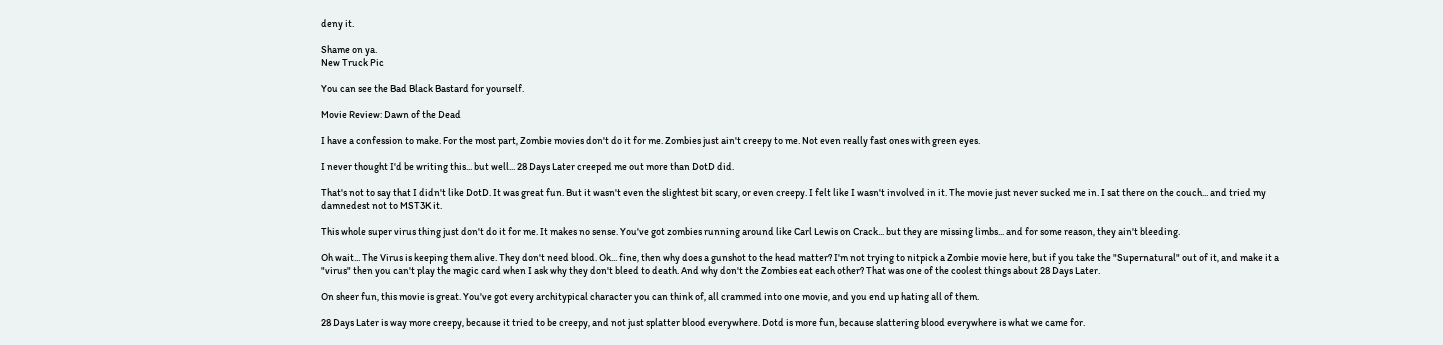deny it.

Shame on ya.
New Truck Pic

You can see the Bad Black Bastard for yourself.

Movie Review: Dawn of the Dead

I have a confession to make. For the most part, Zombie movies don't do it for me. Zombies just ain't creepy to me. Not even really fast ones with green eyes.

I never thought I'd be writing this... but well... 28 Days Later creeped me out more than DotD did.

That's not to say that I didn't like DotD. It was great fun. But it wasn't even the slightest bit scary, or even creepy. I felt like I wasn't involved in it. The movie just never sucked me in. I sat there on the couch... and tried my damnedest not to MST3K it.

This whole super virus thing just don't do it for me. It makes no sense. You've got zombies running around like Carl Lewis on Crack... but they are missing limbs... and for some reason, they ain't bleeding.

Oh wait... The Virus is keeping them alive. They don't need blood. Ok... fine, then why does a gunshot to the head matter? I'm not trying to nitpick a Zombie movie here, but if you take the "Supernatural" out of it, and make it a "virus" then you can't play the magic card when I ask why they don't bleed to death. And why don't the Zombies eat each other? That was one of the coolest things about 28 Days Later.

On sheer fun, this movie is great. You've got every architypical character you can think of, all crammed into one movie, and you end up hating all of them.

28 Days Later is way more creepy, because it tried to be creepy, and not just splatter blood everywhere. Dotd is more fun, because slattering blood everywhere is what we came for.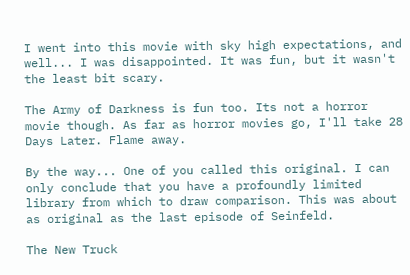I went into this movie with sky high expectations, and well... I was disappointed. It was fun, but it wasn't the least bit scary.

The Army of Darkness is fun too. Its not a horror movie though. As far as horror movies go, I'll take 28 Days Later. Flame away.

By the way... One of you called this original. I can only conclude that you have a profoundly limited library from which to draw comparison. This was about as original as the last episode of Seinfeld.

The New Truck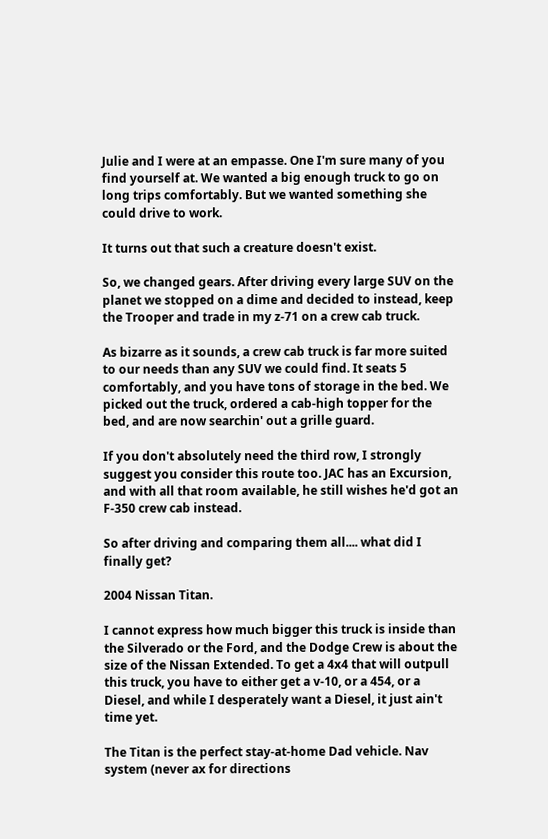Julie and I were at an empasse. One I'm sure many of you find yourself at. We wanted a big enough truck to go on long trips comfortably. But we wanted something she could drive to work.

It turns out that such a creature doesn't exist.

So, we changed gears. After driving every large SUV on the planet we stopped on a dime and decided to instead, keep the Trooper and trade in my z-71 on a crew cab truck.

As bizarre as it sounds, a crew cab truck is far more suited to our needs than any SUV we could find. It seats 5 comfortably, and you have tons of storage in the bed. We picked out the truck, ordered a cab-high topper for the bed, and are now searchin' out a grille guard.

If you don't absolutely need the third row, I strongly suggest you consider this route too. JAC has an Excursion, and with all that room available, he still wishes he'd got an F-350 crew cab instead.

So after driving and comparing them all.... what did I finally get?

2004 Nissan Titan.

I cannot express how much bigger this truck is inside than the Silverado or the Ford, and the Dodge Crew is about the size of the Nissan Extended. To get a 4x4 that will outpull this truck, you have to either get a v-10, or a 454, or a Diesel, and while I desperately want a Diesel, it just ain't time yet.

The Titan is the perfect stay-at-home Dad vehicle. Nav system (never ax for directions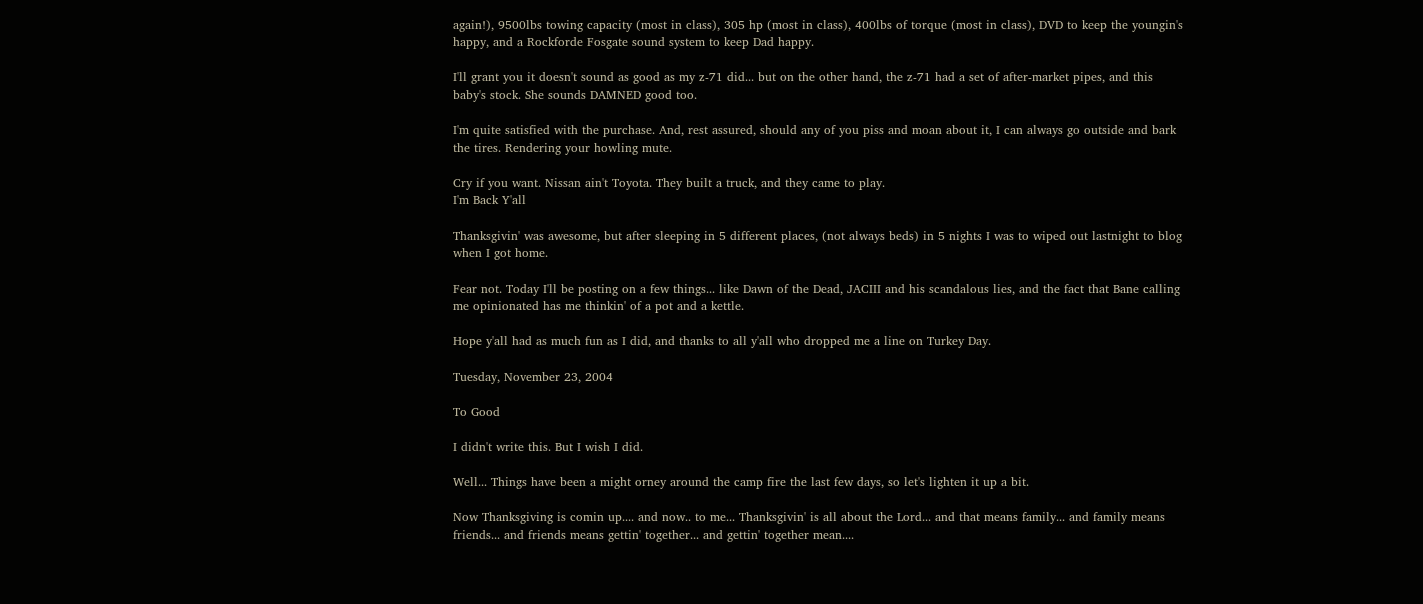again!), 9500lbs towing capacity (most in class), 305 hp (most in class), 400lbs of torque (most in class), DVD to keep the youngin's happy, and a Rockforde Fosgate sound system to keep Dad happy.

I'll grant you it doesn't sound as good as my z-71 did... but on the other hand, the z-71 had a set of after-market pipes, and this baby's stock. She sounds DAMNED good too.

I'm quite satisfied with the purchase. And, rest assured, should any of you piss and moan about it, I can always go outside and bark the tires. Rendering your howling mute.

Cry if you want. Nissan ain't Toyota. They built a truck, and they came to play.
I'm Back Y'all

Thanksgivin' was awesome, but after sleeping in 5 different places, (not always beds) in 5 nights I was to wiped out lastnight to blog when I got home.

Fear not. Today I'll be posting on a few things... like Dawn of the Dead, JACIII and his scandalous lies, and the fact that Bane calling me opinionated has me thinkin' of a pot and a kettle.

Hope y'all had as much fun as I did, and thanks to all y'all who dropped me a line on Turkey Day.

Tuesday, November 23, 2004

To Good

I didn't write this. But I wish I did.

Well... Things have been a might orney around the camp fire the last few days, so let's lighten it up a bit.

Now Thanksgiving is comin up.... and now.. to me... Thanksgivin' is all about the Lord... and that means family... and family means friends... and friends means gettin' together... and gettin' together mean....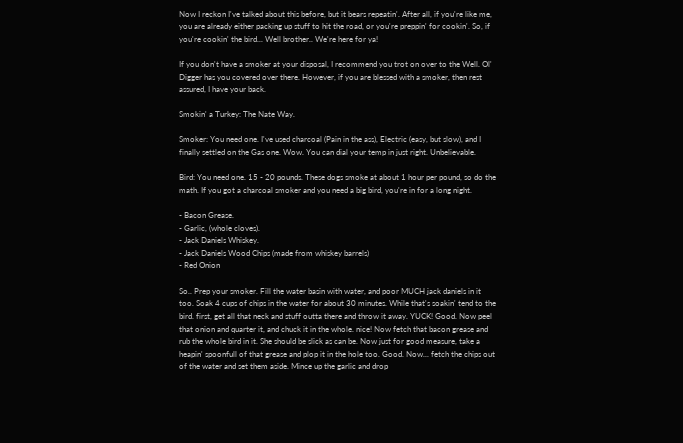Now I reckon I've talked about this before, but it bears repeatin'. After all, if you're like me, you are already either packing up stuff to hit the road, or you're preppin' for cookin'. So, if you're cookin' the bird... Well brother.. We're here for ya!

If you don't have a smoker at your disposal, I recommend you trot on over to the Well. Ol' Digger has you covered over there. However, if you are blessed with a smoker, then rest assured, I have your back.

Smokin' a Turkey: The Nate Way.

Smoker: You need one. I've used charcoal (Pain in the ass), Electric (easy, but slow), and I finally settled on the Gas one. Wow. You can dial your temp in just right. Unbelievable.

Bird: You need one. 15 - 20 pounds. These dogs smoke at about 1 hour per pound, so do the math. If you got a charcoal smoker and you need a big bird, you're in for a long night.

- Bacon Grease.
- Garlic, (whole cloves).
- Jack Daniels Whiskey.
- Jack Daniels Wood Chips (made from whiskey barrels)
- Red Onion

So.. Prep your smoker. Fill the water basin with water, and poor MUCH jack daniels in it too. Soak 4 cups of chips in the water for about 30 minutes. While that's soakin' tend to the bird. first, get all that neck and stuff outta there and throw it away. YUCK! Good. Now peel that onion and quarter it, and chuck it in the whole. nice! Now fetch that bacon grease and rub the whole bird in it. She should be slick as can be. Now just for good measure, take a heapin' spoonfull of that grease and plop it in the hole too. Good. Now... fetch the chips out of the water and set them aside. Mince up the garlic and drop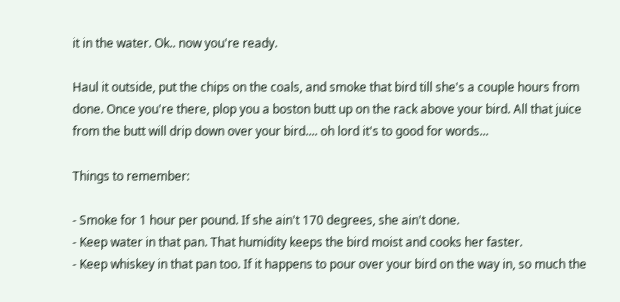it in the water. Ok.. now you're ready.

Haul it outside, put the chips on the coals, and smoke that bird till she's a couple hours from done. Once you're there, plop you a boston butt up on the rack above your bird. All that juice from the butt will drip down over your bird.... oh lord it's to good for words...

Things to remember:

- Smoke for 1 hour per pound. If she ain't 170 degrees, she ain't done.
- Keep water in that pan. That humidity keeps the bird moist and cooks her faster.
- Keep whiskey in that pan too. If it happens to pour over your bird on the way in, so much the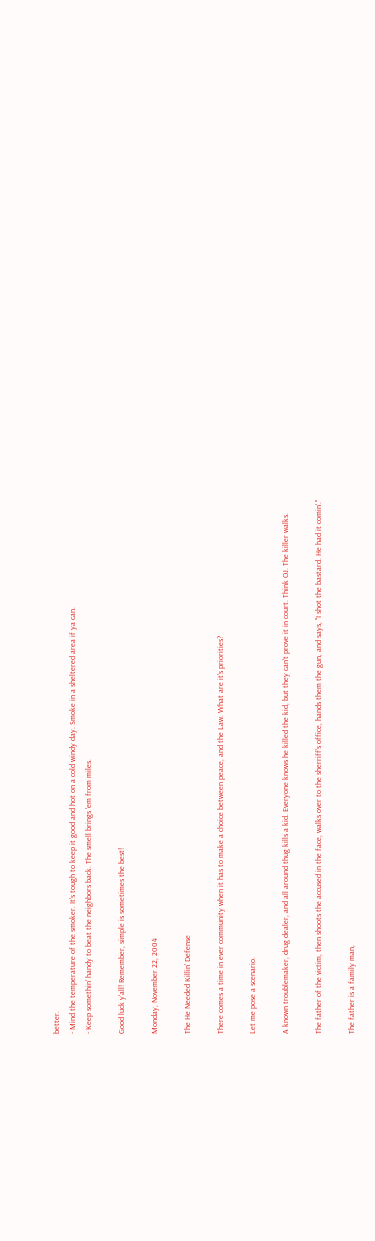better.
- Mind the temperature of the smoker. It's tough to keep it good and hot on a cold windy day. Smoke in a sheltered area if ya can.
- Keep somethin' handy to beat the neighbors back. The smell brings 'em from miles.

Good luck y'all! Remember, simple is sometimes the best!

Monday, November 22, 2004

The He Needed Killin' Defense

There comes a time in ever community when it has to make a choice between peace, and the Law. What are it's priorities?

Let me pose a scenario.

A known troublemaker, drug dealer, and all around thug kills a kid. Everyone knows he killed the kid, but they can't prove it in court. Think OJ. The killer walks.

The father of the victim, then shoots the accused in the face, walks over to the sherriff's office, hands them the gun, and says, "I shot the bastard. He had it comin'."

The father is a family man,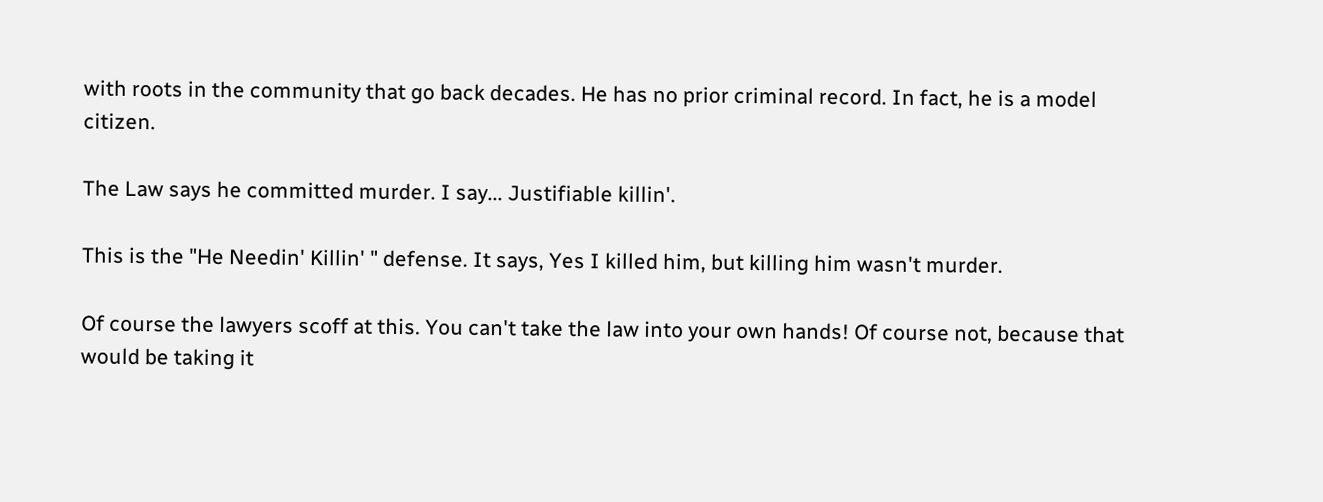with roots in the community that go back decades. He has no prior criminal record. In fact, he is a model citizen.

The Law says he committed murder. I say... Justifiable killin'.

This is the "He Needin' Killin' " defense. It says, Yes I killed him, but killing him wasn't murder.

Of course the lawyers scoff at this. You can't take the law into your own hands! Of course not, because that would be taking it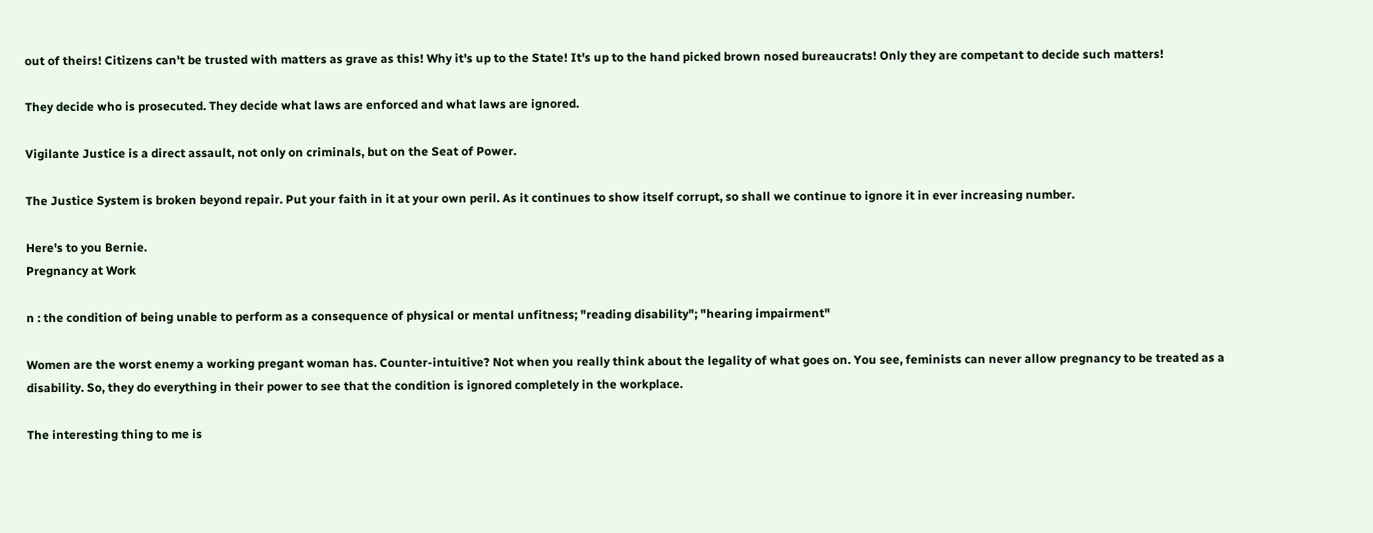out of theirs! Citizens can't be trusted with matters as grave as this! Why it's up to the State! It's up to the hand picked brown nosed bureaucrats! Only they are competant to decide such matters!

They decide who is prosecuted. They decide what laws are enforced and what laws are ignored.

Vigilante Justice is a direct assault, not only on criminals, but on the Seat of Power.

The Justice System is broken beyond repair. Put your faith in it at your own peril. As it continues to show itself corrupt, so shall we continue to ignore it in ever increasing number.

Here's to you Bernie.
Pregnancy at Work

n : the condition of being unable to perform as a consequence of physical or mental unfitness; "reading disability"; "hearing impairment"

Women are the worst enemy a working pregant woman has. Counter-intuitive? Not when you really think about the legality of what goes on. You see, feminists can never allow pregnancy to be treated as a disability. So, they do everything in their power to see that the condition is ignored completely in the workplace.

The interesting thing to me is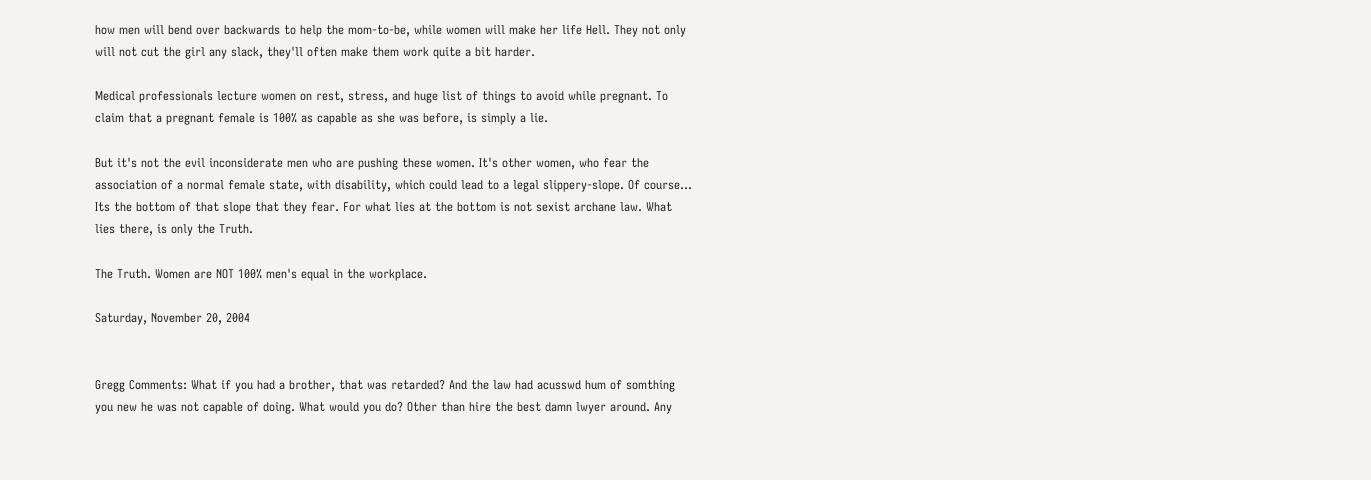how men will bend over backwards to help the mom-to-be, while women will make her life Hell. They not only will not cut the girl any slack, they'll often make them work quite a bit harder.

Medical professionals lecture women on rest, stress, and huge list of things to avoid while pregnant. To claim that a pregnant female is 100% as capable as she was before, is simply a lie.

But it's not the evil inconsiderate men who are pushing these women. It's other women, who fear the association of a normal female state, with disability, which could lead to a legal slippery-slope. Of course... Its the bottom of that slope that they fear. For what lies at the bottom is not sexist archane law. What lies there, is only the Truth.

The Truth. Women are NOT 100% men's equal in the workplace.

Saturday, November 20, 2004


Gregg Comments: What if you had a brother, that was retarded? And the law had acusswd hum of somthing you new he was not capable of doing. What would you do? Other than hire the best damn lwyer around. Any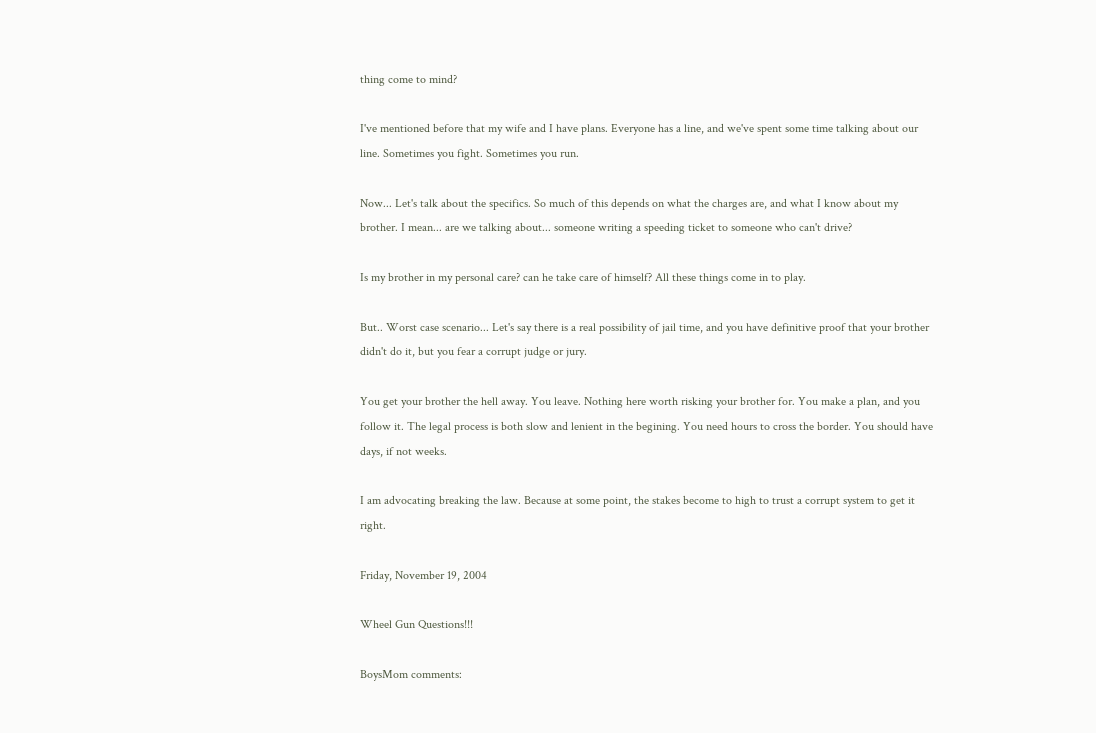thing come to mind?

I've mentioned before that my wife and I have plans. Everyone has a line, and we've spent some time talking about our line. Sometimes you fight. Sometimes you run.

Now... Let's talk about the specifics. So much of this depends on what the charges are, and what I know about my brother. I mean... are we talking about... someone writing a speeding ticket to someone who can't drive?

Is my brother in my personal care? can he take care of himself? All these things come in to play.

But.. Worst case scenario... Let's say there is a real possibility of jail time, and you have definitive proof that your brother didn't do it, but you fear a corrupt judge or jury.

You get your brother the hell away. You leave. Nothing here worth risking your brother for. You make a plan, and you follow it. The legal process is both slow and lenient in the begining. You need hours to cross the border. You should have days, if not weeks.

I am advocating breaking the law. Because at some point, the stakes become to high to trust a corrupt system to get it right.

Friday, November 19, 2004

Wheel Gun Questions!!!

BoysMom comments: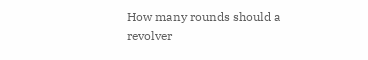How many rounds should a revolver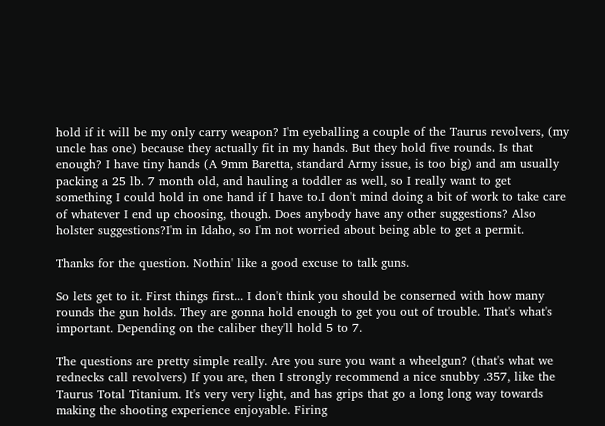hold if it will be my only carry weapon? I'm eyeballing a couple of the Taurus revolvers, (my uncle has one) because they actually fit in my hands. But they hold five rounds. Is that enough? I have tiny hands (A 9mm Baretta, standard Army issue, is too big) and am usually packing a 25 lb. 7 month old, and hauling a toddler as well, so I really want to get something I could hold in one hand if I have to.I don't mind doing a bit of work to take care of whatever I end up choosing, though. Does anybody have any other suggestions? Also holster suggestions?I'm in Idaho, so I'm not worried about being able to get a permit.

Thanks for the question. Nothin' like a good excuse to talk guns.

So lets get to it. First things first... I don't think you should be conserned with how many rounds the gun holds. They are gonna hold enough to get you out of trouble. That's what's important. Depending on the caliber they'll hold 5 to 7.

The questions are pretty simple really. Are you sure you want a wheelgun? (that's what we rednecks call revolvers) If you are, then I strongly recommend a nice snubby .357, like the Taurus Total Titanium. It's very very light, and has grips that go a long long way towards making the shooting experience enjoyable. Firing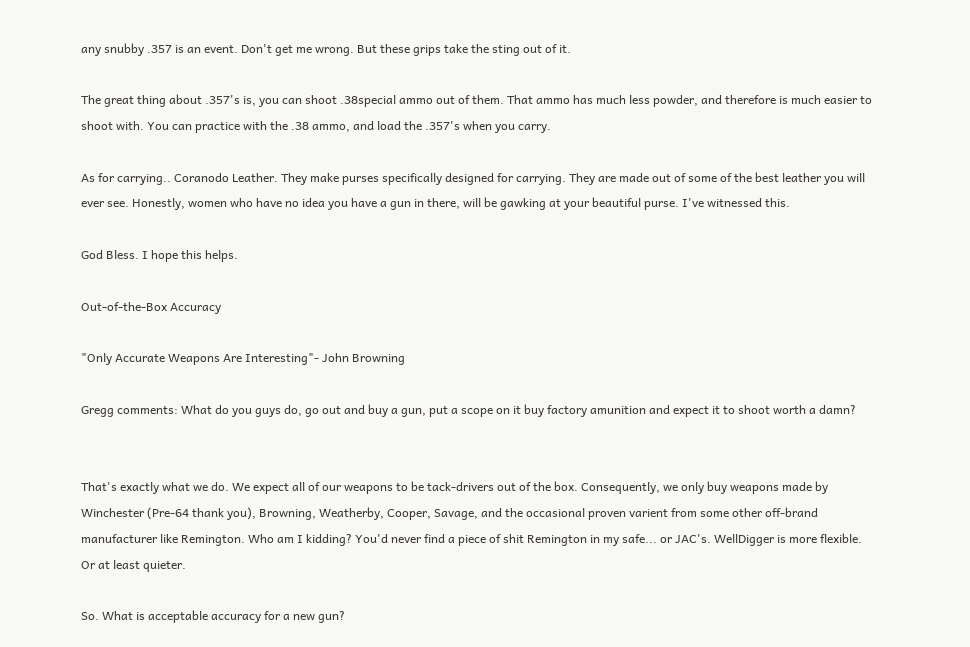any snubby .357 is an event. Don't get me wrong. But these grips take the sting out of it.

The great thing about .357's is, you can shoot .38special ammo out of them. That ammo has much less powder, and therefore is much easier to shoot with. You can practice with the .38 ammo, and load the .357's when you carry.

As for carrying.. Coranodo Leather. They make purses specifically designed for carrying. They are made out of some of the best leather you will ever see. Honestly, women who have no idea you have a gun in there, will be gawking at your beautiful purse. I've witnessed this.

God Bless. I hope this helps.

Out-of-the-Box Accuracy

"Only Accurate Weapons Are Interesting"- John Browning

Gregg comments: What do you guys do, go out and buy a gun, put a scope on it buy factory amunition and expect it to shoot worth a damn?


That's exactly what we do. We expect all of our weapons to be tack-drivers out of the box. Consequently, we only buy weapons made by Winchester (Pre-64 thank you), Browning, Weatherby, Cooper, Savage, and the occasional proven varient from some other off-brand manufacturer like Remington. Who am I kidding? You'd never find a piece of shit Remington in my safe... or JAC's. WellDigger is more flexible. Or at least quieter.

So. What is acceptable accuracy for a new gun?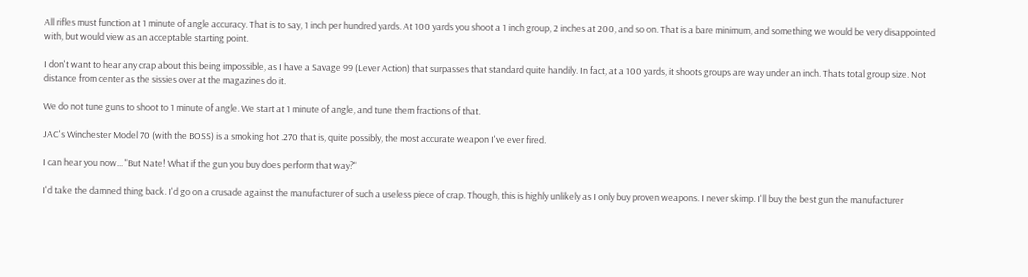All rifles must function at 1 minute of angle accuracy. That is to say, 1 inch per hundred yards. At 100 yards you shoot a 1 inch group, 2 inches at 200, and so on. That is a bare minimum, and something we would be very disappointed with, but would view as an acceptable starting point.

I don't want to hear any crap about this being impossible, as I have a Savage 99 (Lever Action) that surpasses that standard quite handily. In fact, at a 100 yards, it shoots groups are way under an inch. Thats total group size. Not distance from center as the sissies over at the magazines do it.

We do not tune guns to shoot to 1 minute of angle. We start at 1 minute of angle, and tune them fractions of that.

JAC's Winchester Model 70 (with the BOSS) is a smoking hot .270 that is, quite possibly, the most accurate weapon I've ever fired.

I can hear you now... "But Nate! What if the gun you buy does perform that way?"

I'd take the damned thing back. I'd go on a crusade against the manufacturer of such a useless piece of crap. Though, this is highly unlikely as I only buy proven weapons. I never skimp. I'll buy the best gun the manufacturer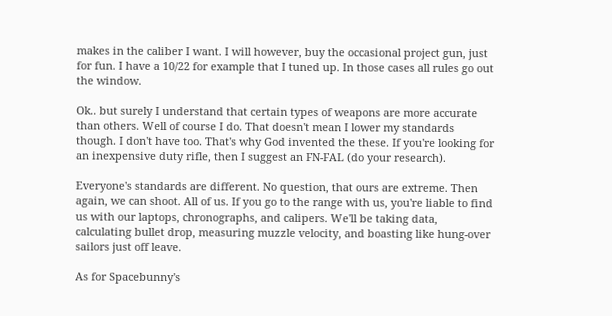makes in the caliber I want. I will however, buy the occasional project gun, just for fun. I have a 10/22 for example that I tuned up. In those cases all rules go out the window.

Ok.. but surely I understand that certain types of weapons are more accurate than others. Well of course I do. That doesn't mean I lower my standards though. I don't have too. That's why God invented the these. If you're looking for an inexpensive duty rifle, then I suggest an FN-FAL (do your research).

Everyone's standards are different. No question, that ours are extreme. Then again, we can shoot. All of us. If you go to the range with us, you're liable to find us with our laptops, chronographs, and calipers. We'll be taking data, calculating bullet drop, measuring muzzle velocity, and boasting like hung-over sailors just off leave.

As for Spacebunny's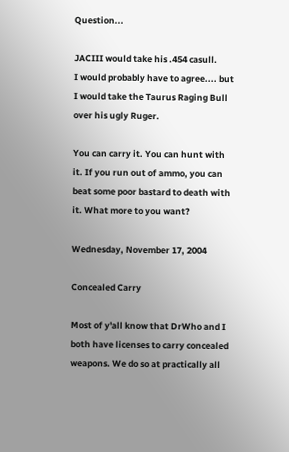Question...

JACIII would take his .454 casull.
I would probably have to agree.... but I would take the Taurus Raging Bull over his ugly Ruger.

You can carry it. You can hunt with it. If you run out of ammo, you can beat some poor bastard to death with it. What more to you want?

Wednesday, November 17, 2004

Concealed Carry

Most of y'all know that DrWho and I both have licenses to carry concealed weapons. We do so at practically all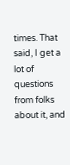times. That said, I get a lot of questions from folks about it, and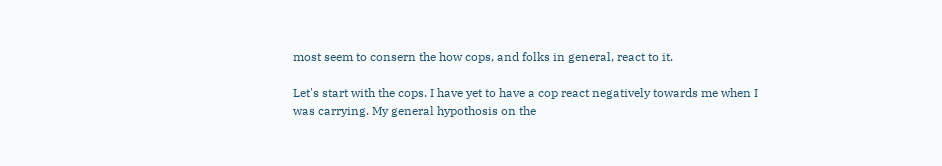most seem to consern the how cops, and folks in general, react to it.

Let's start with the cops. I have yet to have a cop react negatively towards me when I was carrying. My general hypothosis on the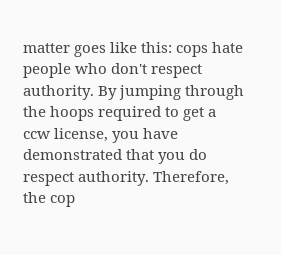matter goes like this: cops hate people who don't respect authority. By jumping through the hoops required to get a ccw license, you have demonstrated that you do respect authority. Therefore, the cop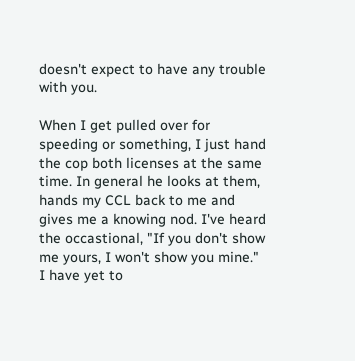doesn't expect to have any trouble with you.

When I get pulled over for speeding or something, I just hand the cop both licenses at the same time. In general he looks at them, hands my CCL back to me and gives me a knowing nod. I've heard the occastional, "If you don't show me yours, I won't show you mine." I have yet to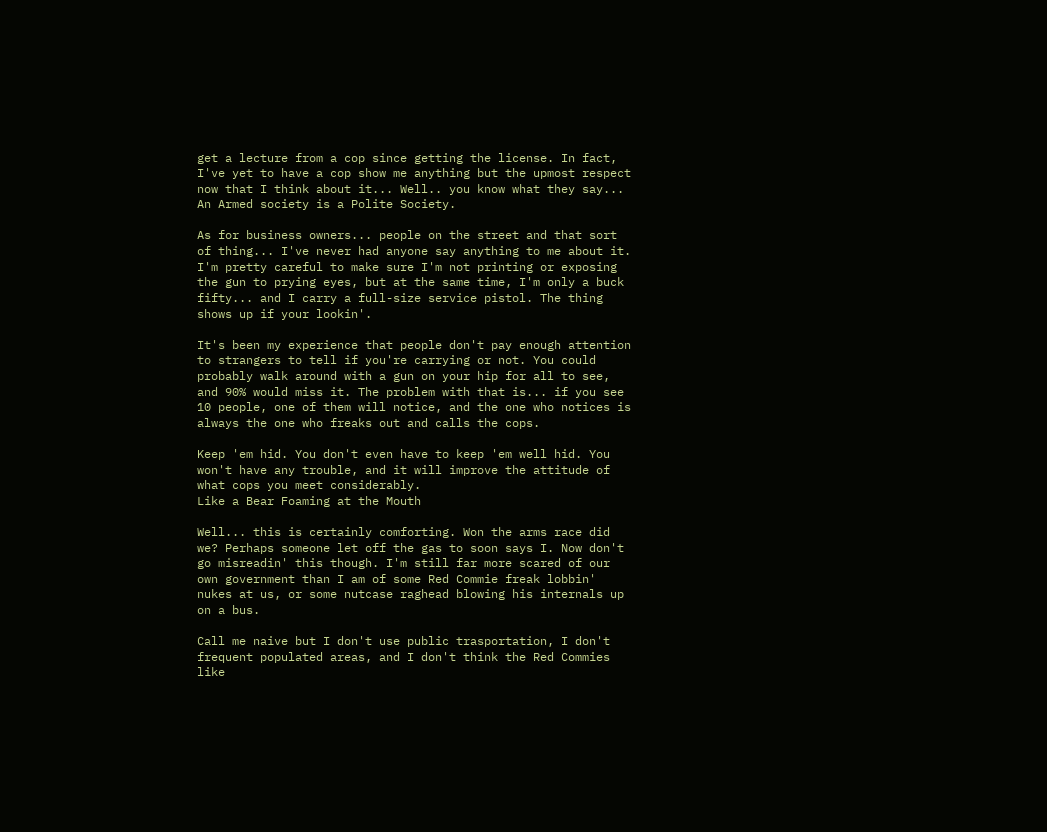get a lecture from a cop since getting the license. In fact, I've yet to have a cop show me anything but the upmost respect now that I think about it... Well.. you know what they say... An Armed society is a Polite Society.

As for business owners... people on the street and that sort of thing... I've never had anyone say anything to me about it. I'm pretty careful to make sure I'm not printing or exposing the gun to prying eyes, but at the same time, I'm only a buck fifty... and I carry a full-size service pistol. The thing shows up if your lookin'.

It's been my experience that people don't pay enough attention to strangers to tell if you're carrying or not. You could probably walk around with a gun on your hip for all to see, and 90% would miss it. The problem with that is... if you see 10 people, one of them will notice, and the one who notices is always the one who freaks out and calls the cops.

Keep 'em hid. You don't even have to keep 'em well hid. You won't have any trouble, and it will improve the attitude of what cops you meet considerably.
Like a Bear Foaming at the Mouth

Well... this is certainly comforting. Won the arms race did we? Perhaps someone let off the gas to soon says I. Now don't go misreadin' this though. I'm still far more scared of our own government than I am of some Red Commie freak lobbin' nukes at us, or some nutcase raghead blowing his internals up on a bus.

Call me naive but I don't use public trasportation, I don't frequent populated areas, and I don't think the Red Commies like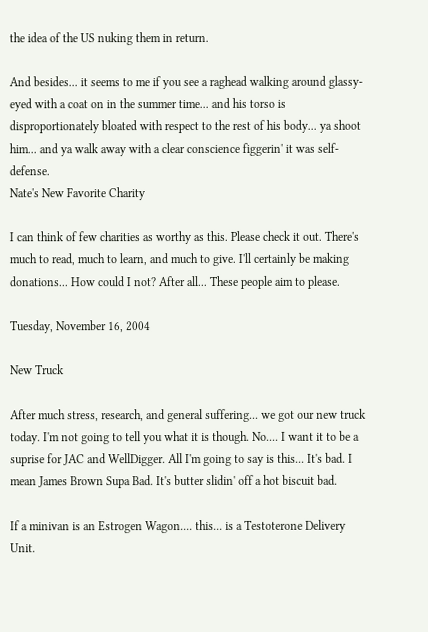the idea of the US nuking them in return.

And besides... it seems to me if you see a raghead walking around glassy-eyed with a coat on in the summer time... and his torso is disproportionately bloated with respect to the rest of his body... ya shoot him... and ya walk away with a clear conscience figgerin' it was self-defense.
Nate's New Favorite Charity

I can think of few charities as worthy as this. Please check it out. There's much to read, much to learn, and much to give. I'll certainly be making donations... How could I not? After all... These people aim to please.

Tuesday, November 16, 2004

New Truck

After much stress, research, and general suffering... we got our new truck today. I'm not going to tell you what it is though. No.... I want it to be a suprise for JAC and WellDigger. All I'm going to say is this... It's bad. I mean James Brown Supa Bad. It's butter slidin' off a hot biscuit bad.

If a minivan is an Estrogen Wagon.... this... is a Testoterone Delivery Unit.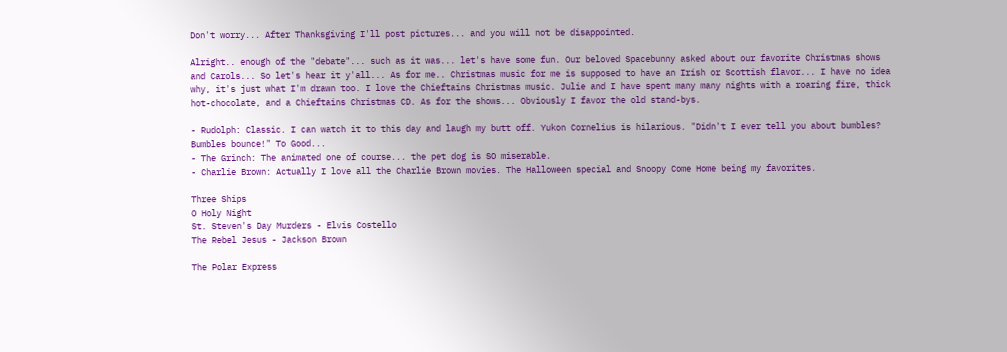Don't worry... After Thanksgiving I'll post pictures... and you will not be disappointed.

Alright.. enough of the "debate"... such as it was... let's have some fun. Our beloved Spacebunny asked about our favorite Christmas shows and Carols... So let's hear it y'all... As for me.. Christmas music for me is supposed to have an Irish or Scottish flavor... I have no idea why, it's just what I'm drawn too. I love the Chieftains Christmas music. Julie and I have spent many many nights with a roaring fire, thick hot-chocolate, and a Chieftains Christmas CD. As for the shows... Obviously I favor the old stand-bys.

- Rudolph: Classic. I can watch it to this day and laugh my butt off. Yukon Cornelius is hilarious. "Didn't I ever tell you about bumbles? Bumbles bounce!" To Good...
- The Grinch: The animated one of course... the pet dog is SO miserable.
- Charlie Brown: Actually I love all the Charlie Brown movies. The Halloween special and Snoopy Come Home being my favorites.

Three Ships
O Holy Night
St. Steven's Day Murders - Elvis Costello
The Rebel Jesus - Jackson Brown

The Polar Express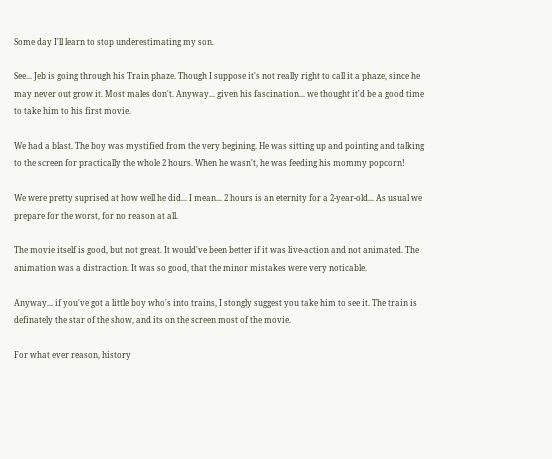Some day I'll learn to stop underestimating my son.

See... Jeb is going through his Train phaze. Though I suppose it's not really right to call it a phaze, since he may never out grow it. Most males don't. Anyway... given his fascination... we thought it'd be a good time to take him to his first movie.

We had a blast. The boy was mystified from the very begining. He was sitting up and pointing and talking to the screen for practically the whole 2 hours. When he wasn't, he was feeding his mommy popcorn!

We were pretty suprised at how well he did... I mean... 2 hours is an eternity for a 2-year-old... As usual we prepare for the worst, for no reason at all.

The movie itself is good, but not great. It would've been better if it was live-action and not animated. The animation was a distraction. It was so good, that the minor mistakes were very noticable.

Anyway... if you've got a little boy who's into trains, I stongly suggest you take him to see it. The train is definately the star of the show, and its on the screen most of the movie.

For what ever reason, history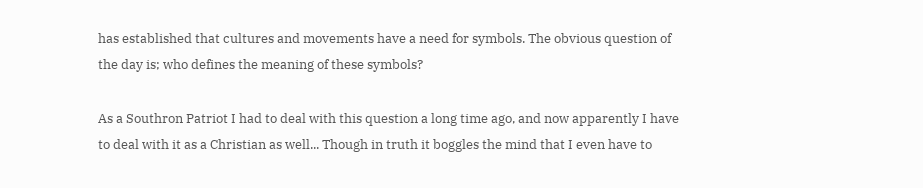has established that cultures and movements have a need for symbols. The obvious question of the day is; who defines the meaning of these symbols?

As a Southron Patriot I had to deal with this question a long time ago, and now apparently I have to deal with it as a Christian as well... Though in truth it boggles the mind that I even have to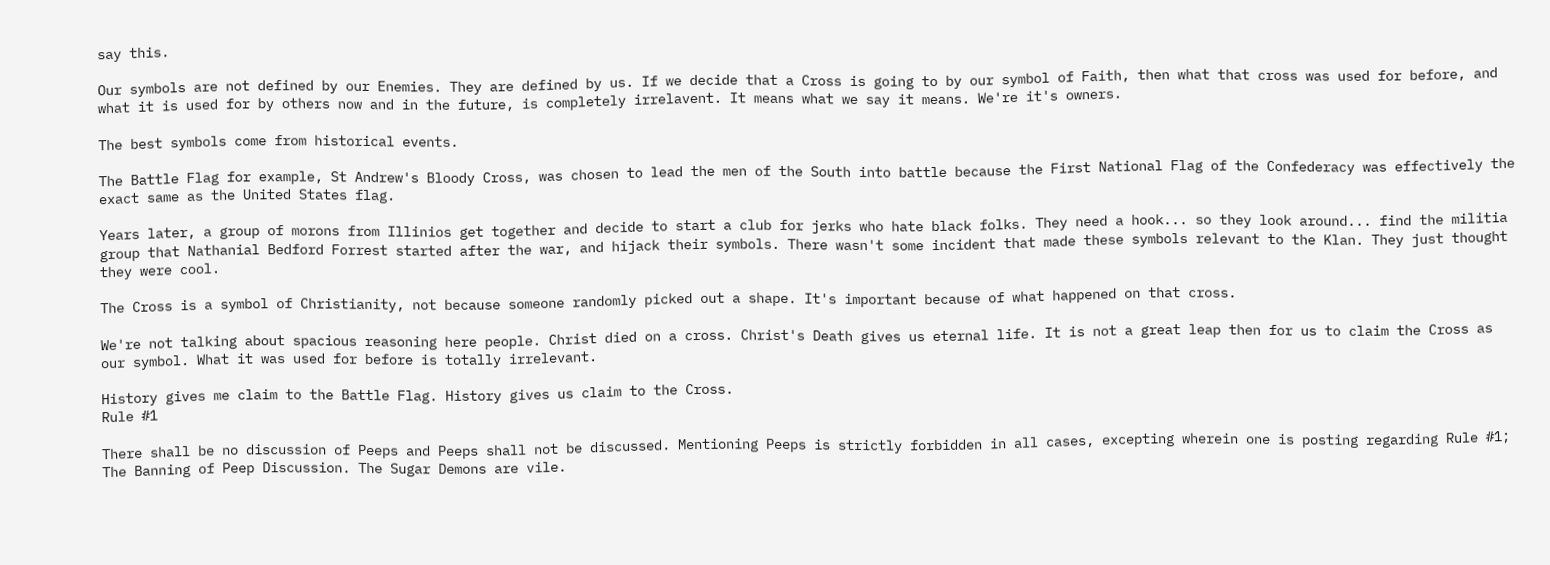say this.

Our symbols are not defined by our Enemies. They are defined by us. If we decide that a Cross is going to by our symbol of Faith, then what that cross was used for before, and what it is used for by others now and in the future, is completely irrelavent. It means what we say it means. We're it's owners.

The best symbols come from historical events.

The Battle Flag for example, St Andrew's Bloody Cross, was chosen to lead the men of the South into battle because the First National Flag of the Confederacy was effectively the exact same as the United States flag.

Years later, a group of morons from Illinios get together and decide to start a club for jerks who hate black folks. They need a hook... so they look around... find the militia group that Nathanial Bedford Forrest started after the war, and hijack their symbols. There wasn't some incident that made these symbols relevant to the Klan. They just thought they were cool.

The Cross is a symbol of Christianity, not because someone randomly picked out a shape. It's important because of what happened on that cross.

We're not talking about spacious reasoning here people. Christ died on a cross. Christ's Death gives us eternal life. It is not a great leap then for us to claim the Cross as our symbol. What it was used for before is totally irrelevant.

History gives me claim to the Battle Flag. History gives us claim to the Cross.
Rule #1

There shall be no discussion of Peeps and Peeps shall not be discussed. Mentioning Peeps is strictly forbidden in all cases, excepting wherein one is posting regarding Rule #1; The Banning of Peep Discussion. The Sugar Demons are vile.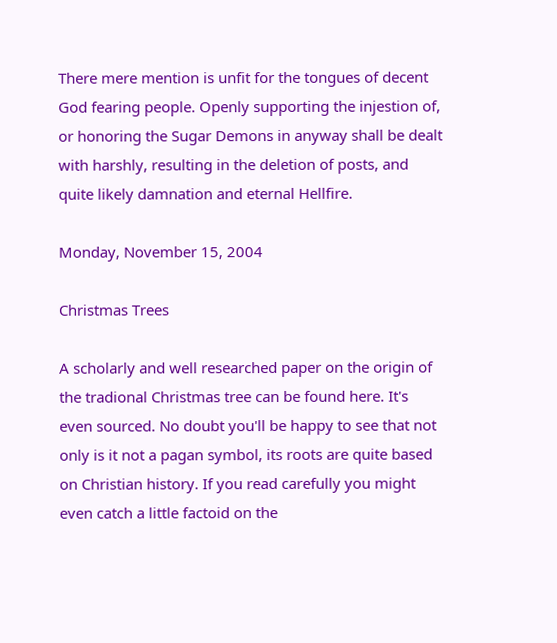There mere mention is unfit for the tongues of decent God fearing people. Openly supporting the injestion of, or honoring the Sugar Demons in anyway shall be dealt with harshly, resulting in the deletion of posts, and quite likely damnation and eternal Hellfire.

Monday, November 15, 2004

Christmas Trees

A scholarly and well researched paper on the origin of the tradional Christmas tree can be found here. It's even sourced. No doubt you'll be happy to see that not only is it not a pagan symbol, its roots are quite based on Christian history. If you read carefully you might even catch a little factoid on the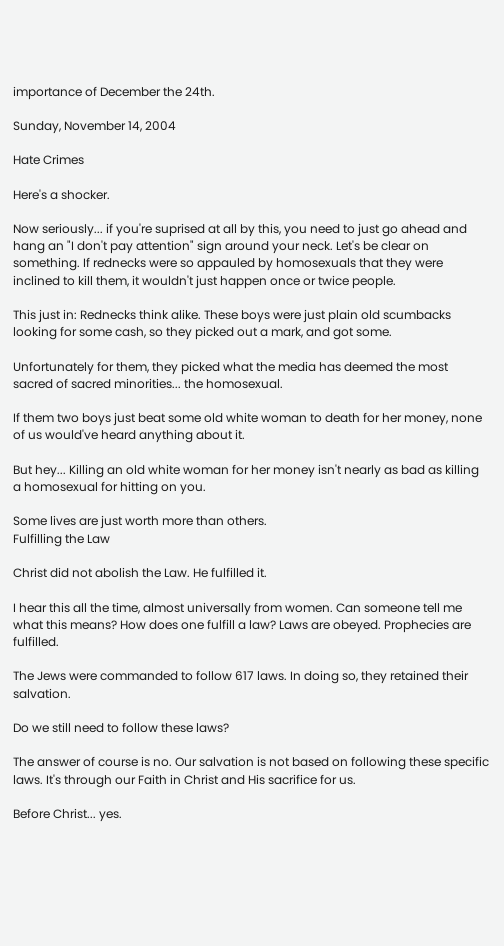importance of December the 24th.

Sunday, November 14, 2004

Hate Crimes

Here's a shocker.

Now seriously... if you're suprised at all by this, you need to just go ahead and hang an "I don't pay attention" sign around your neck. Let's be clear on something. If rednecks were so appauled by homosexuals that they were inclined to kill them, it wouldn't just happen once or twice people.

This just in: Rednecks think alike. These boys were just plain old scumbacks looking for some cash, so they picked out a mark, and got some.

Unfortunately for them, they picked what the media has deemed the most sacred of sacred minorities... the homosexual.

If them two boys just beat some old white woman to death for her money, none of us would've heard anything about it.

But hey... Killing an old white woman for her money isn't nearly as bad as killing a homosexual for hitting on you.

Some lives are just worth more than others.
Fulfilling the Law

Christ did not abolish the Law. He fulfilled it.

I hear this all the time, almost universally from women. Can someone tell me what this means? How does one fulfill a law? Laws are obeyed. Prophecies are fulfilled.

The Jews were commanded to follow 617 laws. In doing so, they retained their salvation.

Do we still need to follow these laws?

The answer of course is no. Our salvation is not based on following these specific laws. It's through our Faith in Christ and His sacrifice for us.

Before Christ... yes.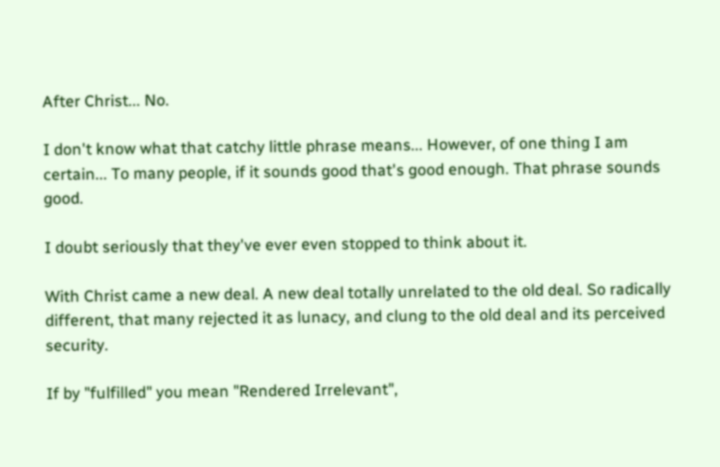After Christ... No.

I don't know what that catchy little phrase means... However, of one thing I am certain... To many people, if it sounds good that's good enough. That phrase sounds good.

I doubt seriously that they've ever even stopped to think about it.

With Christ came a new deal. A new deal totally unrelated to the old deal. So radically different, that many rejected it as lunacy, and clung to the old deal and its perceived security.

If by "fulfilled" you mean "Rendered Irrelevant",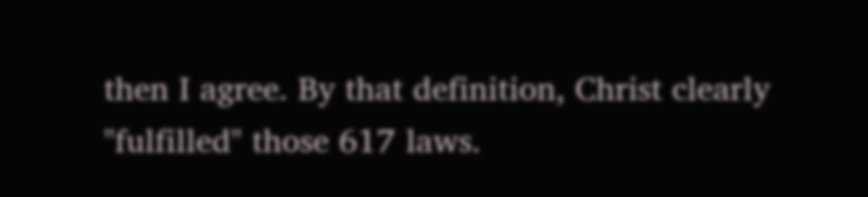then I agree. By that definition, Christ clearly "fulfilled" those 617 laws.